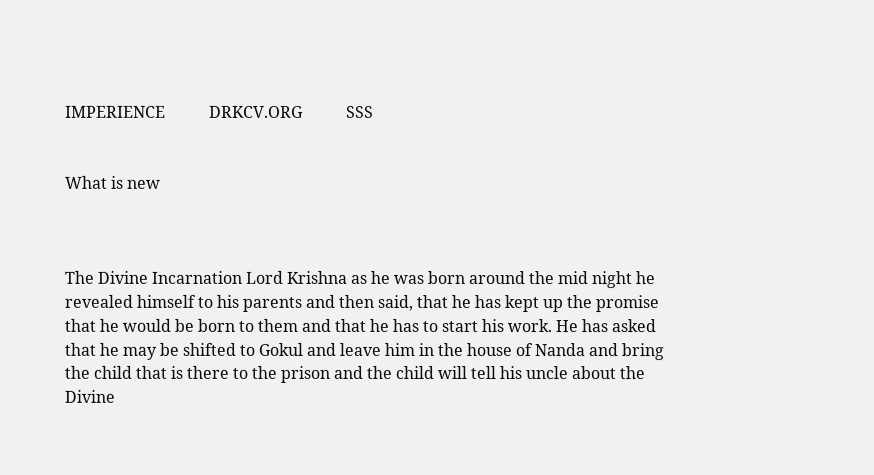IMPERIENCE           DRKCV.ORG           SSS


What is new



The Divine Incarnation Lord Krishna as he was born around the mid night he revealed himself to his parents and then said, that he has kept up the promise that he would be born to them and that he has to start his work. He has asked that he may be shifted to Gokul and leave him in the house of Nanda and bring the child that is there to the prison and the child will tell his uncle about the Divine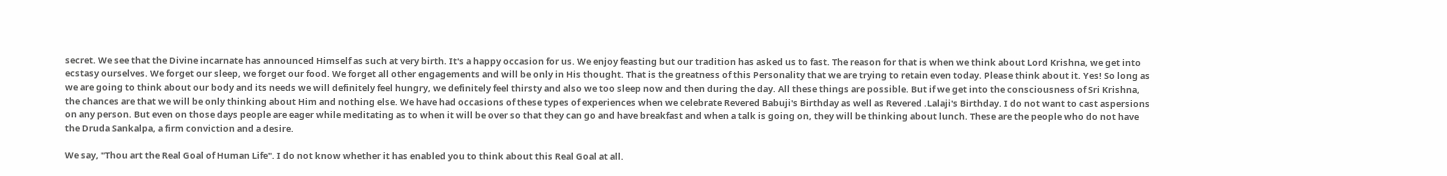secret. We see that the Divine incarnate has announced Himself as such at very birth. It's a happy occasion for us. We enjoy feasting but our tradition has asked us to fast. The reason for that is when we think about Lord Krishna, we get into ecstasy ourselves. We forget our sleep, we forget our food. We forget all other engagements and will be only in His thought. That is the greatness of this Personality that we are trying to retain even today. Please think about it. Yes! So long as we are going to think about our body and its needs we will definitely feel hungry, we definitely feel thirsty and also we too sleep now and then during the day. All these things are possible. But if we get into the consciousness of Sri Krishna, the chances are that we will be only thinking about Him and nothing else. We have had occasions of these types of experiences when we celebrate Revered Babuji's Birthday as well as Revered .Lalaji's Birthday. I do not want to cast aspersions on any person. But even on those days people are eager while meditating as to when it will be over so that they can go and have breakfast and when a talk is going on, they will be thinking about lunch. These are the people who do not have the Druda Sankalpa, a firm conviction and a desire.

We say, "Thou art the Real Goal of Human Life". I do not know whether it has enabled you to think about this Real Goal at all.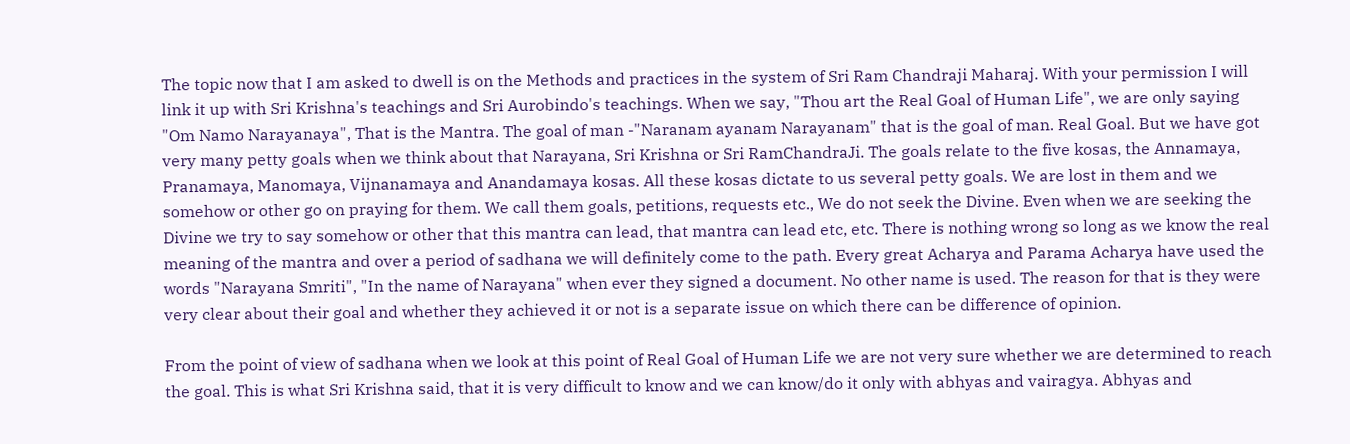The topic now that I am asked to dwell is on the Methods and practices in the system of Sri Ram Chandraji Maharaj. With your permission I will link it up with Sri Krishna's teachings and Sri Aurobindo's teachings. When we say, "Thou art the Real Goal of Human Life", we are only saying "Om Namo Narayanaya", That is the Mantra. The goal of man -"Naranam ayanam Narayanam" that is the goal of man. Real Goal. But we have got very many petty goals when we think about that Narayana, Sri Krishna or Sri RamChandraJi. The goals relate to the five kosas, the Annamaya, Pranamaya, Manomaya, Vijnanamaya and Anandamaya kosas. All these kosas dictate to us several petty goals. We are lost in them and we somehow or other go on praying for them. We call them goals, petitions, requests etc., We do not seek the Divine. Even when we are seeking the Divine we try to say somehow or other that this mantra can lead, that mantra can lead etc, etc. There is nothing wrong so long as we know the real meaning of the mantra and over a period of sadhana we will definitely come to the path. Every great Acharya and Parama Acharya have used the words "Narayana Smriti", "In the name of Narayana" when ever they signed a document. No other name is used. The reason for that is they were very clear about their goal and whether they achieved it or not is a separate issue on which there can be difference of opinion.

From the point of view of sadhana when we look at this point of Real Goal of Human Life we are not very sure whether we are determined to reach the goal. This is what Sri Krishna said, that it is very difficult to know and we can know/do it only with abhyas and vairagya. Abhyas and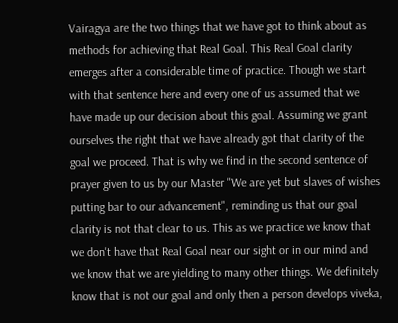Vairagya are the two things that we have got to think about as methods for achieving that Real Goal. This Real Goal clarity emerges after a considerable time of practice. Though we start with that sentence here and every one of us assumed that we have made up our decision about this goal. Assuming we grant ourselves the right that we have already got that clarity of the goal we proceed. That is why we find in the second sentence of prayer given to us by our Master "We are yet but slaves of wishes putting bar to our advancement", reminding us that our goal clarity is not that clear to us. This as we practice we know that we don't have that Real Goal near our sight or in our mind and we know that we are yielding to many other things. We definitely know that is not our goal and only then a person develops viveka,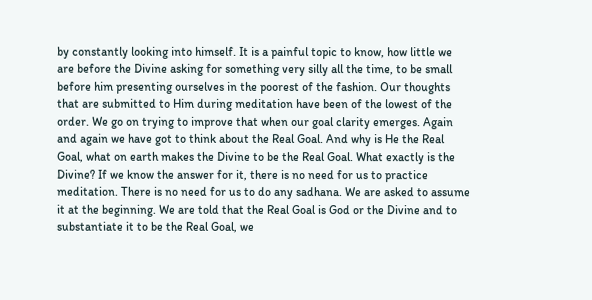by constantly looking into himself. It is a painful topic to know, how little we are before the Divine asking for something very silly all the time, to be small before him presenting ourselves in the poorest of the fashion. Our thoughts that are submitted to Him during meditation have been of the lowest of the order. We go on trying to improve that when our goal clarity emerges. Again and again we have got to think about the Real Goal. And why is He the Real Goal, what on earth makes the Divine to be the Real Goal. What exactly is the Divine? If we know the answer for it, there is no need for us to practice meditation. There is no need for us to do any sadhana. We are asked to assume it at the beginning. We are told that the Real Goal is God or the Divine and to substantiate it to be the Real Goal, we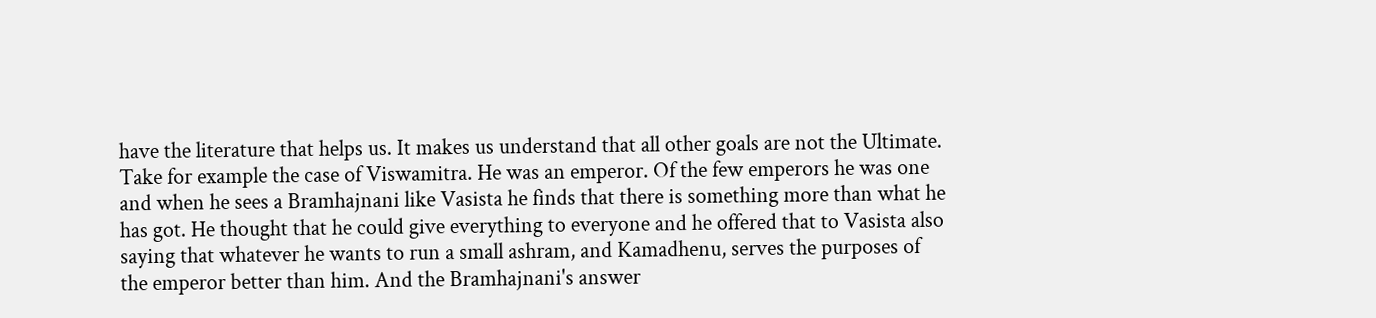have the literature that helps us. It makes us understand that all other goals are not the Ultimate. Take for example the case of Viswamitra. He was an emperor. Of the few emperors he was one and when he sees a Bramhajnani like Vasista he finds that there is something more than what he has got. He thought that he could give everything to everyone and he offered that to Vasista also saying that whatever he wants to run a small ashram, and Kamadhenu, serves the purposes of the emperor better than him. And the Bramhajnani's answer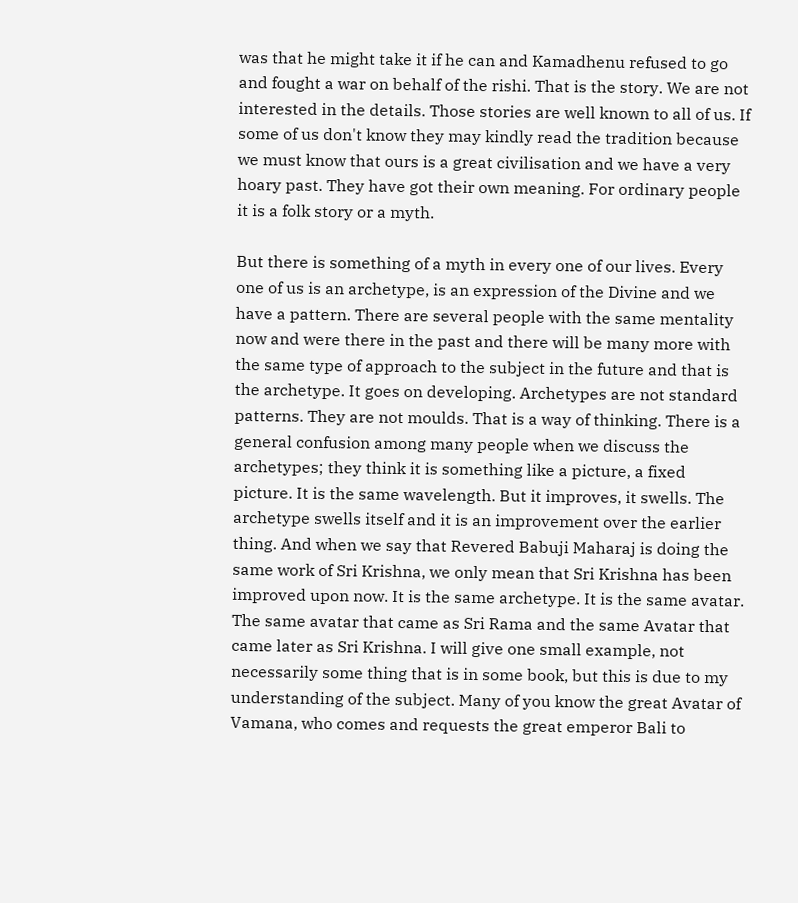was that he might take it if he can and Kamadhenu refused to go and fought a war on behalf of the rishi. That is the story. We are not interested in the details. Those stories are well known to all of us. If some of us don't know they may kindly read the tradition because we must know that ours is a great civilisation and we have a very hoary past. They have got their own meaning. For ordinary people it is a folk story or a myth.

But there is something of a myth in every one of our lives. Every one of us is an archetype, is an expression of the Divine and we have a pattern. There are several people with the same mentality now and were there in the past and there will be many more with the same type of approach to the subject in the future and that is the archetype. It goes on developing. Archetypes are not standard patterns. They are not moulds. That is a way of thinking. There is a general confusion among many people when we discuss the archetypes; they think it is something like a picture, a fixed picture. It is the same wavelength. But it improves, it swells. The archetype swells itself and it is an improvement over the earlier thing. And when we say that Revered Babuji Maharaj is doing the same work of Sri Krishna, we only mean that Sri Krishna has been improved upon now. It is the same archetype. It is the same avatar. The same avatar that came as Sri Rama and the same Avatar that came later as Sri Krishna. I will give one small example, not necessarily some thing that is in some book, but this is due to my understanding of the subject. Many of you know the great Avatar of Vamana, who comes and requests the great emperor Bali to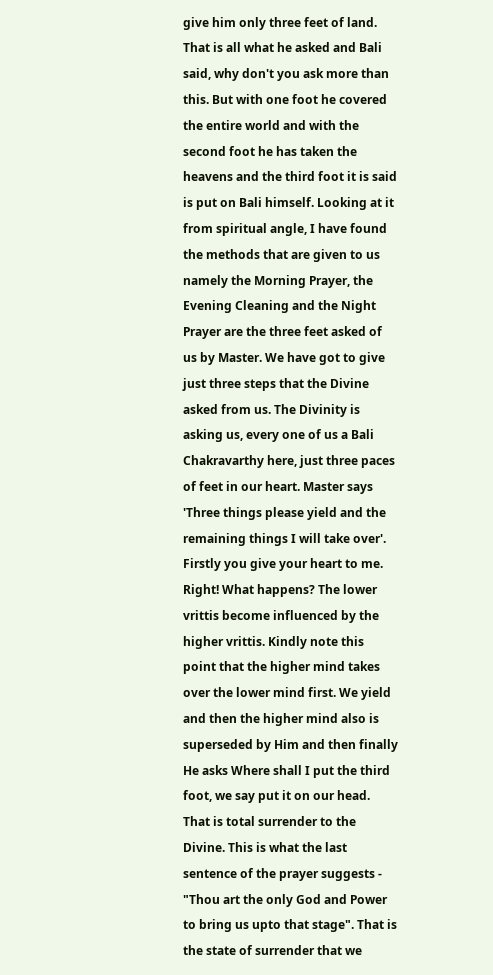give him only three feet of land. That is all what he asked and Bali said, why don't you ask more than this. But with one foot he covered the entire world and with the second foot he has taken the heavens and the third foot it is said is put on Bali himself. Looking at it from spiritual angle, I have found the methods that are given to us namely the Morning Prayer, the Evening Cleaning and the Night Prayer are the three feet asked of us by Master. We have got to give just three steps that the Divine asked from us. The Divinity is asking us, every one of us a Bali Chakravarthy here, just three paces of feet in our heart. Master says 'Three things please yield and the remaining things I will take over'. Firstly you give your heart to me. Right! What happens? The lower vrittis become influenced by the higher vrittis. Kindly note this point that the higher mind takes over the lower mind first. We yield and then the higher mind also is superseded by Him and then finally He asks Where shall I put the third foot, we say put it on our head. That is total surrender to the Divine. This is what the last sentence of the prayer suggests - "Thou art the only God and Power to bring us upto that stage". That is the state of surrender that we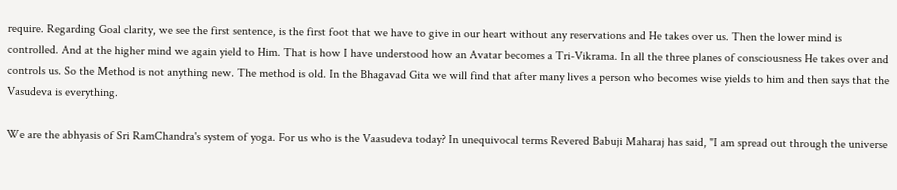require. Regarding Goal clarity, we see the first sentence, is the first foot that we have to give in our heart without any reservations and He takes over us. Then the lower mind is controlled. And at the higher mind we again yield to Him. That is how I have understood how an Avatar becomes a Tri-Vikrama. In all the three planes of consciousness He takes over and controls us. So the Method is not anything new. The method is old. In the Bhagavad Gita we will find that after many lives a person who becomes wise yields to him and then says that the Vasudeva is everything.

We are the abhyasis of Sri RamChandra's system of yoga. For us who is the Vaasudeva today? In unequivocal terms Revered Babuji Maharaj has said, "I am spread out through the universe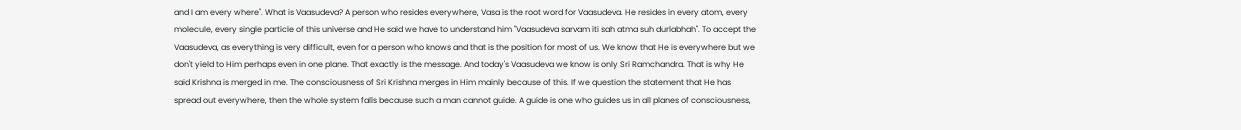and I am every where". What is Vaasudeva? A person who resides everywhere, Vasa is the root word for Vaasudeva. He resides in every atom, every molecule, every single particle of this universe and He said we have to understand him "Vaasudeva sarvam iti sah atma suh durlabhah". To accept the Vaasudeva, as everything is very difficult, even for a person who knows and that is the position for most of us. We know that He is everywhere but we don't yield to Him perhaps even in one plane. That exactly is the message. And today's Vaasudeva we know is only Sri Ramchandra. That is why He said Krishna is merged in me. The consciousness of Sri Krishna merges in Him mainly because of this. If we question the statement that He has spread out everywhere, then the whole system falls because such a man cannot guide. A guide is one who guides us in all planes of consciousness,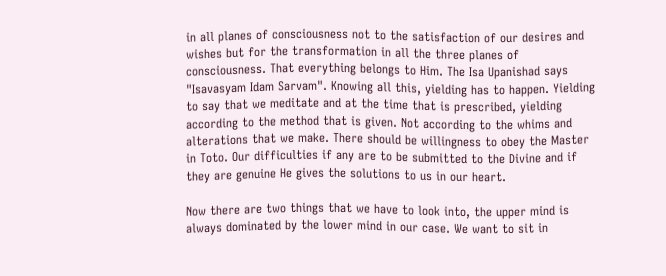in all planes of consciousness not to the satisfaction of our desires and wishes but for the transformation in all the three planes of consciousness. That everything belongs to Him. The Isa Upanishad says "Isavasyam Idam Sarvam". Knowing all this, yielding has to happen. Yielding to say that we meditate and at the time that is prescribed, yielding according to the method that is given. Not according to the whims and alterations that we make. There should be willingness to obey the Master in Toto. Our difficulties if any are to be submitted to the Divine and if they are genuine He gives the solutions to us in our heart.

Now there are two things that we have to look into, the upper mind is always dominated by the lower mind in our case. We want to sit in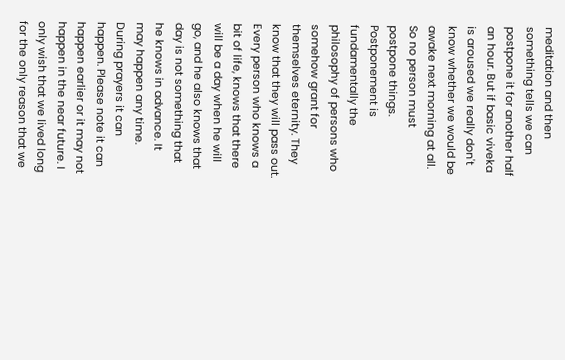meditation and then something tells we can postpone it for another half an hour. But if basic viveka is aroused we really don't know whether we would be awake next morning at all. So no person must postpone things. Postponement is fundamentally the philosophy of persons who somehow grant for themselves eternity. They know that they will pass out. Every person who knows a bit of life, knows that there will be a day when he will go, and he also knows that day is not something that he knows in advance. It may happen any time. During prayers it can happen. Please note it can happen earlier or it may not happen in the near future. I only wish that we lived long for the only reason that we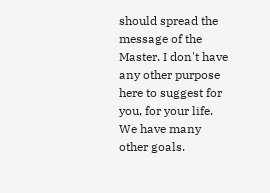should spread the message of the Master. I don't have any other purpose here to suggest for you, for your life. We have many other goals.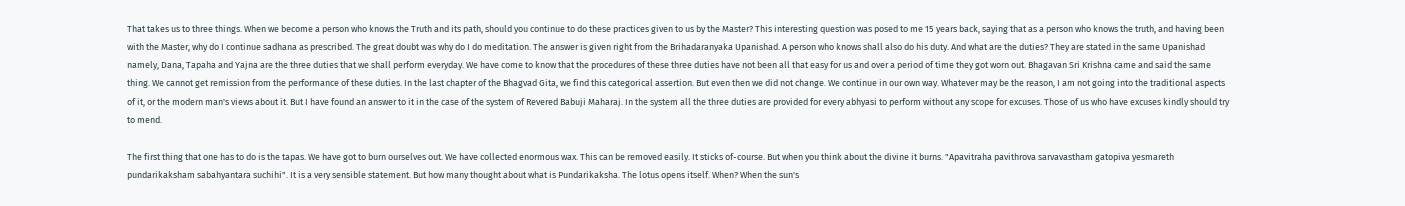That takes us to three things. When we become a person who knows the Truth and its path, should you continue to do these practices given to us by the Master? This interesting question was posed to me 15 years back, saying that as a person who knows the truth, and having been with the Master, why do I continue sadhana as prescribed. The great doubt was why do I do meditation. The answer is given right from the Brihadaranyaka Upanishad. A person who knows shall also do his duty. And what are the duties? They are stated in the same Upanishad namely, Dana, Tapaha and Yajna are the three duties that we shall perform everyday. We have come to know that the procedures of these three duties have not been all that easy for us and over a period of time they got worn out. Bhagavan Sri Krishna came and said the same thing. We cannot get remission from the performance of these duties. In the last chapter of the Bhagvad Gita, we find this categorical assertion. But even then we did not change. We continue in our own way. Whatever may be the reason, I am not going into the traditional aspects of it, or the modern man's views about it. But I have found an answer to it in the case of the system of Revered Babuji Maharaj. In the system all the three duties are provided for every abhyasi to perform without any scope for excuses. Those of us who have excuses kindly should try to mend.

The first thing that one has to do is the tapas. We have got to burn ourselves out. We have collected enormous wax. This can be removed easily. It sticks of-course. But when you think about the divine it burns. "Apavitraha pavithrova sarvavastham gatopiva yesmareth pundarikaksham sabahyantara suchihi". It is a very sensible statement. But how many thought about what is Pundarikaksha. The lotus opens itself. When? When the sun's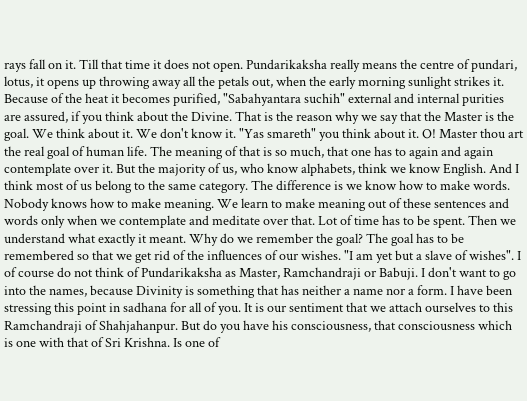rays fall on it. Till that time it does not open. Pundarikaksha really means the centre of pundari, lotus, it opens up throwing away all the petals out, when the early morning sunlight strikes it. Because of the heat it becomes purified, "Sabahyantara suchih" external and internal purities are assured, if you think about the Divine. That is the reason why we say that the Master is the goal. We think about it. We don't know it. "Yas smareth" you think about it. O! Master thou art the real goal of human life. The meaning of that is so much, that one has to again and again contemplate over it. But the majority of us, who know alphabets, think we know English. And I think most of us belong to the same category. The difference is we know how to make words. Nobody knows how to make meaning. We learn to make meaning out of these sentences and words only when we contemplate and meditate over that. Lot of time has to be spent. Then we understand what exactly it meant. Why do we remember the goal? The goal has to be remembered so that we get rid of the influences of our wishes. "I am yet but a slave of wishes". I of course do not think of Pundarikaksha as Master, Ramchandraji or Babuji. I don't want to go into the names, because Divinity is something that has neither a name nor a form. I have been stressing this point in sadhana for all of you. It is our sentiment that we attach ourselves to this Ramchandraji of Shahjahanpur. But do you have his consciousness, that consciousness which is one with that of Sri Krishna. Is one of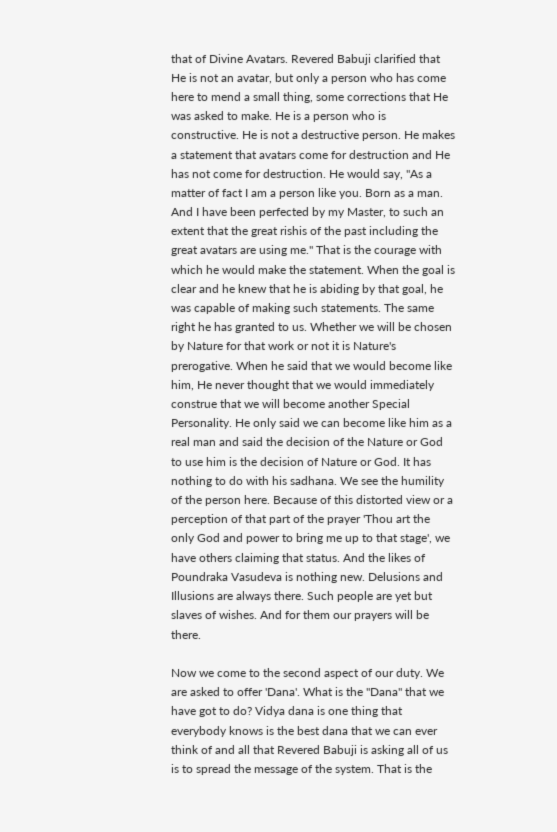that of Divine Avatars. Revered Babuji clarified that He is not an avatar, but only a person who has come here to mend a small thing, some corrections that He was asked to make. He is a person who is constructive. He is not a destructive person. He makes a statement that avatars come for destruction and He has not come for destruction. He would say, "As a matter of fact I am a person like you. Born as a man. And I have been perfected by my Master, to such an extent that the great rishis of the past including the great avatars are using me." That is the courage with which he would make the statement. When the goal is clear and he knew that he is abiding by that goal, he was capable of making such statements. The same right he has granted to us. Whether we will be chosen by Nature for that work or not it is Nature's prerogative. When he said that we would become like him, He never thought that we would immediately construe that we will become another Special Personality. He only said we can become like him as a real man and said the decision of the Nature or God to use him is the decision of Nature or God. It has nothing to do with his sadhana. We see the humility of the person here. Because of this distorted view or a perception of that part of the prayer 'Thou art the only God and power to bring me up to that stage', we have others claiming that status. And the likes of Poundraka Vasudeva is nothing new. Delusions and Illusions are always there. Such people are yet but slaves of wishes. And for them our prayers will be there.

Now we come to the second aspect of our duty. We are asked to offer 'Dana'. What is the "Dana" that we have got to do? Vidya dana is one thing that everybody knows is the best dana that we can ever think of and all that Revered Babuji is asking all of us is to spread the message of the system. That is the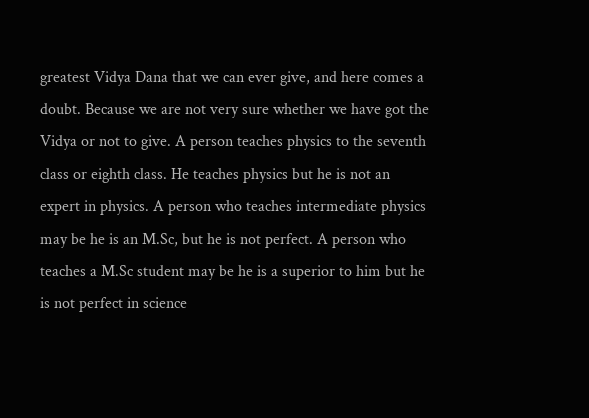greatest Vidya Dana that we can ever give, and here comes a doubt. Because we are not very sure whether we have got the Vidya or not to give. A person teaches physics to the seventh class or eighth class. He teaches physics but he is not an expert in physics. A person who teaches intermediate physics may be he is an M.Sc, but he is not perfect. A person who teaches a M.Sc student may be he is a superior to him but he is not perfect in science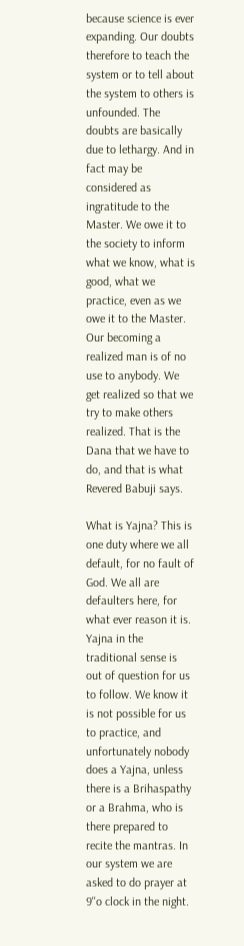because science is ever expanding. Our doubts therefore to teach the system or to tell about the system to others is unfounded. The doubts are basically due to lethargy. And in fact may be considered as ingratitude to the Master. We owe it to the society to inform what we know, what is good, what we practice, even as we owe it to the Master. Our becoming a realized man is of no use to anybody. We get realized so that we try to make others realized. That is the Dana that we have to do, and that is what Revered Babuji says.

What is Yajna? This is one duty where we all default, for no fault of God. We all are defaulters here, for what ever reason it is. Yajna in the traditional sense is out of question for us to follow. We know it is not possible for us to practice, and unfortunately nobody does a Yajna, unless there is a Brihaspathy or a Brahma, who is there prepared to recite the mantras. In our system we are asked to do prayer at 9''o clock in the night.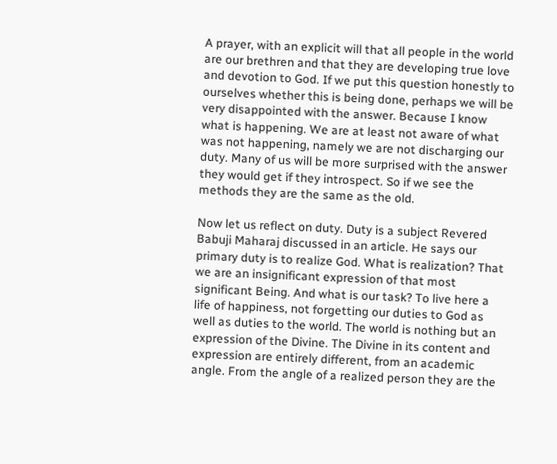A prayer, with an explicit will that all people in the world are our brethren and that they are developing true love and devotion to God. If we put this question honestly to ourselves whether this is being done, perhaps we will be very disappointed with the answer. Because I know what is happening. We are at least not aware of what was not happening, namely we are not discharging our duty. Many of us will be more surprised with the answer they would get if they introspect. So if we see the methods they are the same as the old.

Now let us reflect on duty. Duty is a subject Revered Babuji Maharaj discussed in an article. He says our primary duty is to realize God. What is realization? That we are an insignificant expression of that most significant Being. And what is our task? To live here a life of happiness, not forgetting our duties to God as well as duties to the world. The world is nothing but an expression of the Divine. The Divine in its content and expression are entirely different, from an academic angle. From the angle of a realized person they are the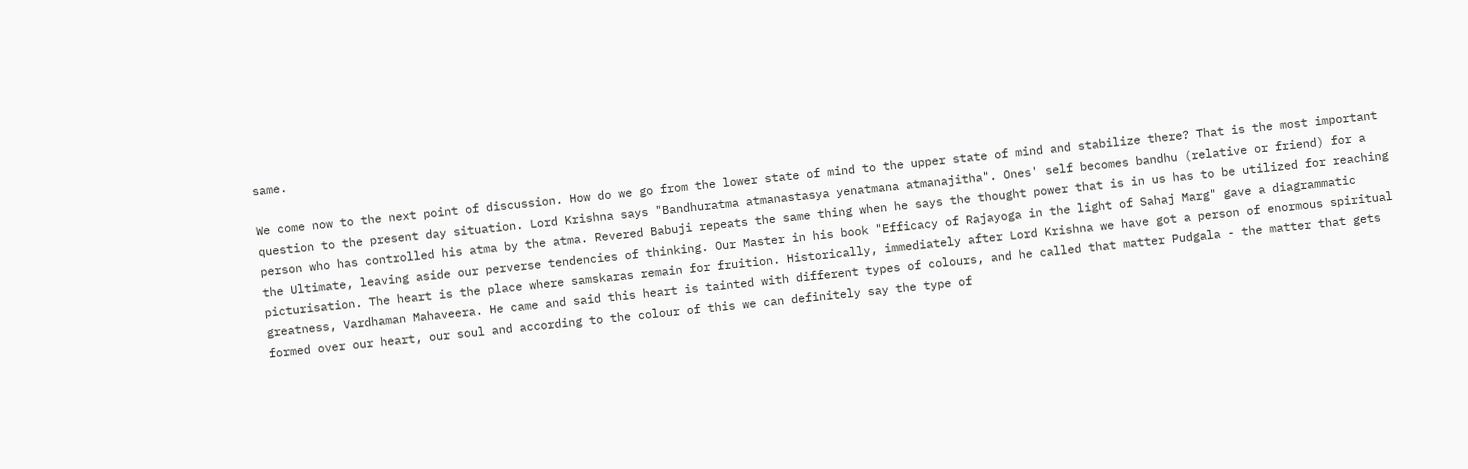same.

We come now to the next point of discussion. How do we go from the lower state of mind to the upper state of mind and stabilize there? That is the most important question to the present day situation. Lord Krishna says "Bandhuratma atmanastasya yenatmana atmanajitha". Ones' self becomes bandhu (relative or friend) for a person who has controlled his atma by the atma. Revered Babuji repeats the same thing when he says the thought power that is in us has to be utilized for reaching the Ultimate, leaving aside our perverse tendencies of thinking. Our Master in his book "Efficacy of Rajayoga in the light of Sahaj Marg" gave a diagrammatic picturisation. The heart is the place where samskaras remain for fruition. Historically, immediately after Lord Krishna we have got a person of enormous spiritual greatness, Vardhaman Mahaveera. He came and said this heart is tainted with different types of colours, and he called that matter Pudgala - the matter that gets formed over our heart, our soul and according to the colour of this we can definitely say the type of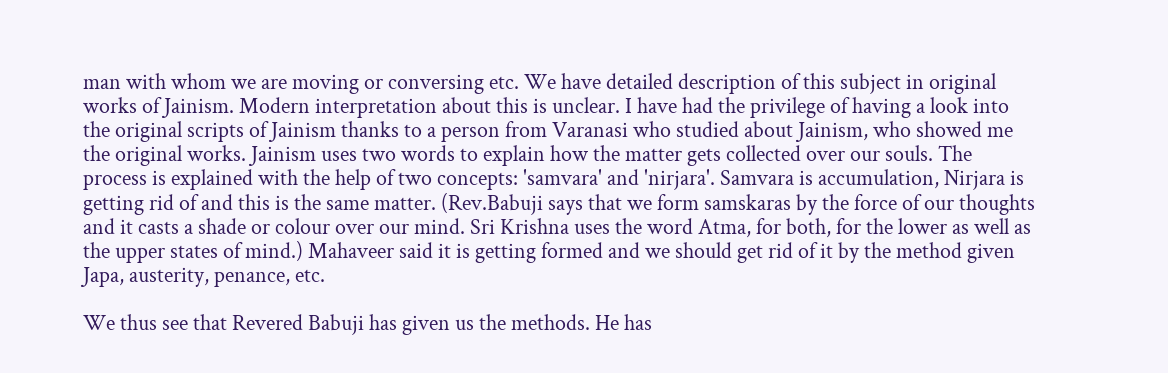man with whom we are moving or conversing etc. We have detailed description of this subject in original works of Jainism. Modern interpretation about this is unclear. I have had the privilege of having a look into the original scripts of Jainism thanks to a person from Varanasi who studied about Jainism, who showed me the original works. Jainism uses two words to explain how the matter gets collected over our souls. The process is explained with the help of two concepts: 'samvara' and 'nirjara'. Samvara is accumulation, Nirjara is getting rid of and this is the same matter. (Rev.Babuji says that we form samskaras by the force of our thoughts and it casts a shade or colour over our mind. Sri Krishna uses the word Atma, for both, for the lower as well as the upper states of mind.) Mahaveer said it is getting formed and we should get rid of it by the method given Japa, austerity, penance, etc.

We thus see that Revered Babuji has given us the methods. He has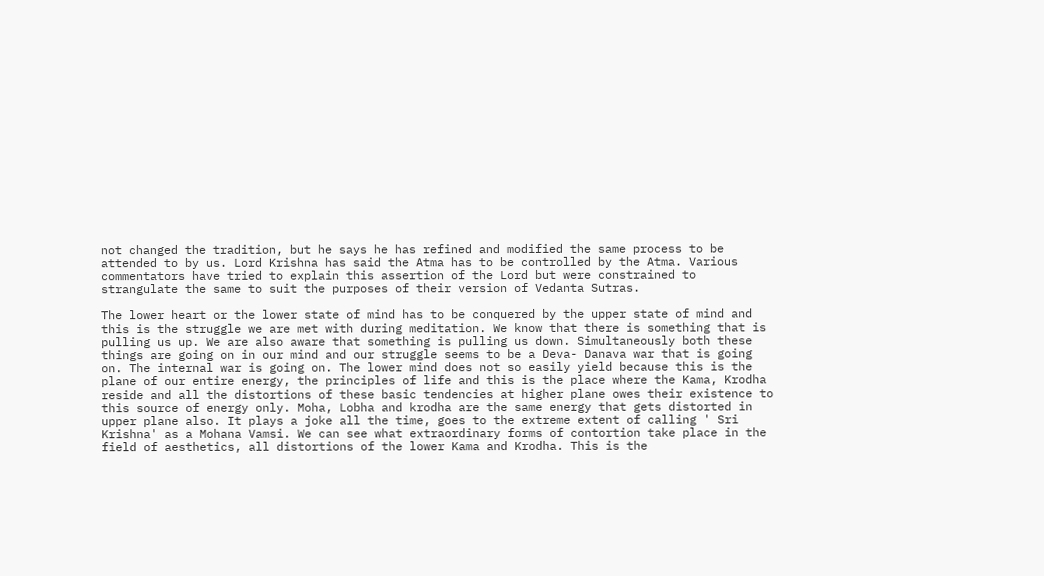not changed the tradition, but he says he has refined and modified the same process to be attended to by us. Lord Krishna has said the Atma has to be controlled by the Atma. Various commentators have tried to explain this assertion of the Lord but were constrained to strangulate the same to suit the purposes of their version of Vedanta Sutras.

The lower heart or the lower state of mind has to be conquered by the upper state of mind and this is the struggle we are met with during meditation. We know that there is something that is pulling us up. We are also aware that something is pulling us down. Simultaneously both these things are going on in our mind and our struggle seems to be a Deva- Danava war that is going on. The internal war is going on. The lower mind does not so easily yield because this is the plane of our entire energy, the principles of life and this is the place where the Kama, Krodha reside and all the distortions of these basic tendencies at higher plane owes their existence to this source of energy only. Moha, Lobha and krodha are the same energy that gets distorted in upper plane also. It plays a joke all the time, goes to the extreme extent of calling ' Sri Krishna' as a Mohana Vamsi. We can see what extraordinary forms of contortion take place in the field of aesthetics, all distortions of the lower Kama and Krodha. This is the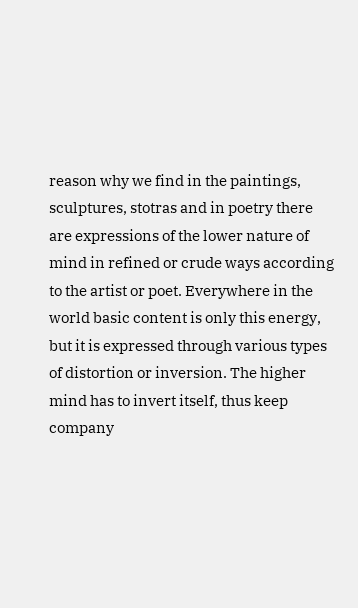reason why we find in the paintings, sculptures, stotras and in poetry there are expressions of the lower nature of mind in refined or crude ways according to the artist or poet. Everywhere in the world basic content is only this energy, but it is expressed through various types of distortion or inversion. The higher mind has to invert itself, thus keep company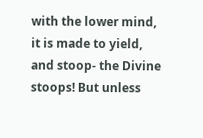with the lower mind, it is made to yield, and stoop- the Divine stoops! But unless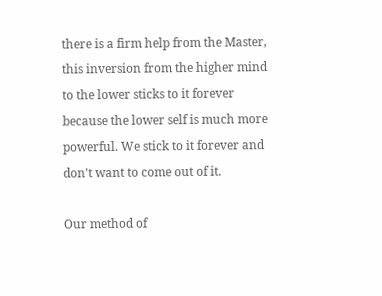there is a firm help from the Master, this inversion from the higher mind to the lower sticks to it forever because the lower self is much more powerful. We stick to it forever and don't want to come out of it.

Our method of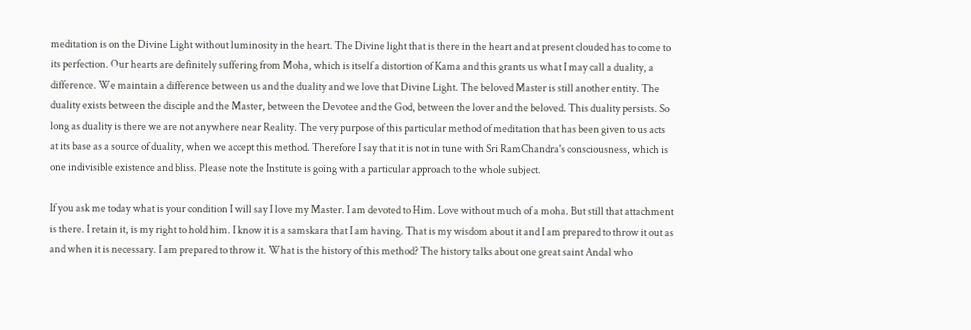meditation is on the Divine Light without luminosity in the heart. The Divine light that is there in the heart and at present clouded has to come to its perfection. Our hearts are definitely suffering from Moha, which is itself a distortion of Kama and this grants us what I may call a duality, a difference. We maintain a difference between us and the duality and we love that Divine Light. The beloved Master is still another entity. The duality exists between the disciple and the Master, between the Devotee and the God, between the lover and the beloved. This duality persists. So long as duality is there we are not anywhere near Reality. The very purpose of this particular method of meditation that has been given to us acts at its base as a source of duality, when we accept this method. Therefore I say that it is not in tune with Sri RamChandra's consciousness, which is one indivisible existence and bliss. Please note the Institute is going with a particular approach to the whole subject.

If you ask me today what is your condition I will say I love my Master. I am devoted to Him. Love without much of a moha. But still that attachment is there. I retain it, is my right to hold him. I know it is a samskara that I am having. That is my wisdom about it and I am prepared to throw it out as and when it is necessary. I am prepared to throw it. What is the history of this method? The history talks about one great saint Andal who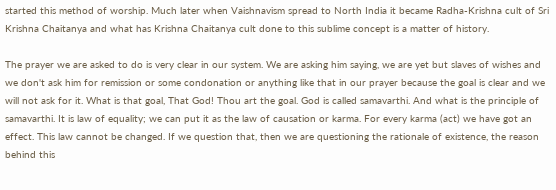started this method of worship. Much later when Vaishnavism spread to North India it became Radha-Krishna cult of Sri Krishna Chaitanya and what has Krishna Chaitanya cult done to this sublime concept is a matter of history.

The prayer we are asked to do is very clear in our system. We are asking him saying, we are yet but slaves of wishes and we don't ask him for remission or some condonation or anything like that in our prayer because the goal is clear and we will not ask for it. What is that goal, That God! Thou art the goal. God is called samavarthi. And what is the principle of samavarthi. It is law of equality; we can put it as the law of causation or karma. For every karma (act) we have got an effect. This law cannot be changed. If we question that, then we are questioning the rationale of existence, the reason behind this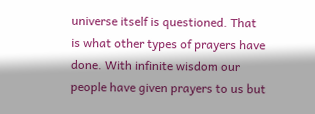universe itself is questioned. That is what other types of prayers have done. With infinite wisdom our people have given prayers to us but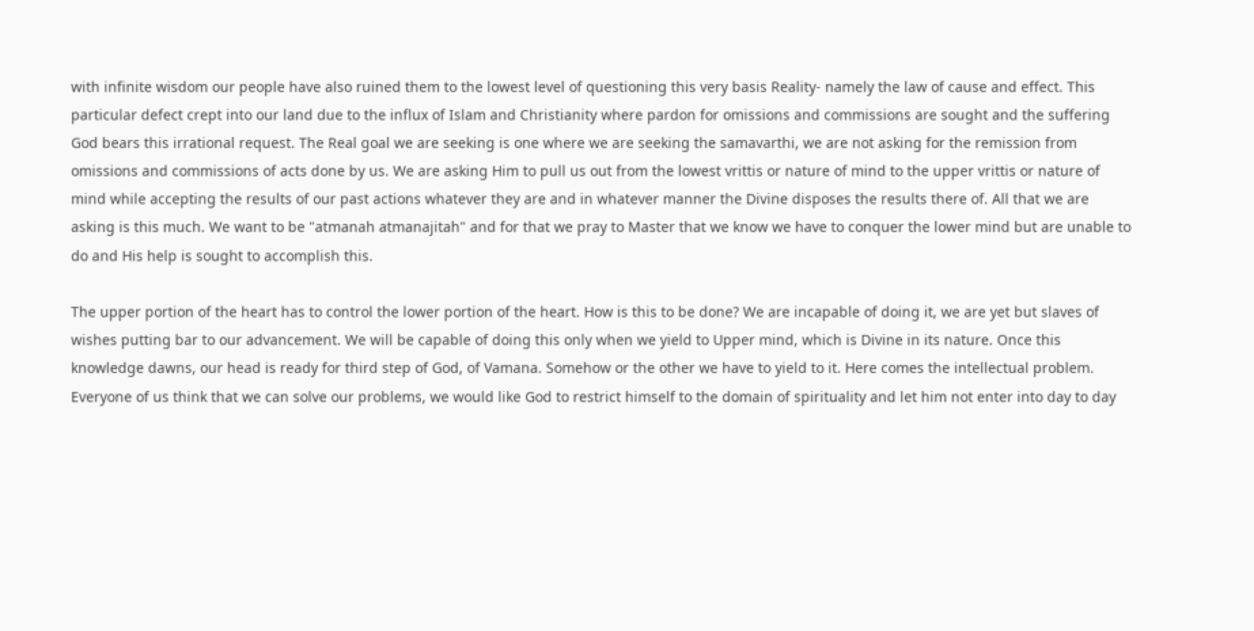with infinite wisdom our people have also ruined them to the lowest level of questioning this very basis Reality- namely the law of cause and effect. This particular defect crept into our land due to the influx of Islam and Christianity where pardon for omissions and commissions are sought and the suffering God bears this irrational request. The Real goal we are seeking is one where we are seeking the samavarthi, we are not asking for the remission from omissions and commissions of acts done by us. We are asking Him to pull us out from the lowest vrittis or nature of mind to the upper vrittis or nature of mind while accepting the results of our past actions whatever they are and in whatever manner the Divine disposes the results there of. All that we are asking is this much. We want to be "atmanah atmanajitah" and for that we pray to Master that we know we have to conquer the lower mind but are unable to do and His help is sought to accomplish this.

The upper portion of the heart has to control the lower portion of the heart. How is this to be done? We are incapable of doing it, we are yet but slaves of wishes putting bar to our advancement. We will be capable of doing this only when we yield to Upper mind, which is Divine in its nature. Once this knowledge dawns, our head is ready for third step of God, of Vamana. Somehow or the other we have to yield to it. Here comes the intellectual problem. Everyone of us think that we can solve our problems, we would like God to restrict himself to the domain of spirituality and let him not enter into day to day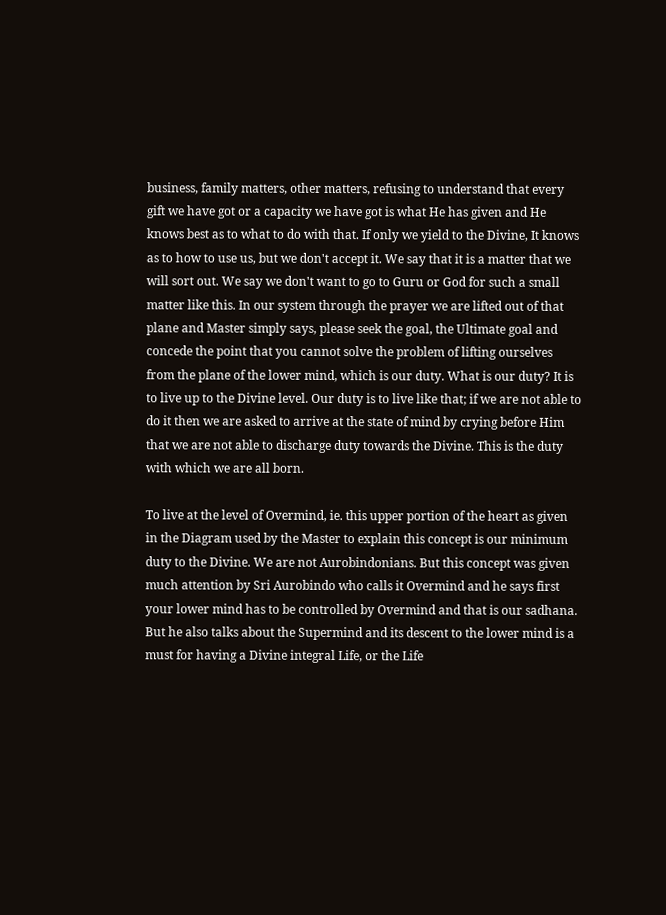business, family matters, other matters, refusing to understand that every gift we have got or a capacity we have got is what He has given and He knows best as to what to do with that. If only we yield to the Divine, It knows as to how to use us, but we don't accept it. We say that it is a matter that we will sort out. We say we don't want to go to Guru or God for such a small matter like this. In our system through the prayer we are lifted out of that plane and Master simply says, please seek the goal, the Ultimate goal and concede the point that you cannot solve the problem of lifting ourselves from the plane of the lower mind, which is our duty. What is our duty? It is to live up to the Divine level. Our duty is to live like that; if we are not able to do it then we are asked to arrive at the state of mind by crying before Him that we are not able to discharge duty towards the Divine. This is the duty with which we are all born.

To live at the level of Overmind, ie. this upper portion of the heart as given in the Diagram used by the Master to explain this concept is our minimum duty to the Divine. We are not Aurobindonians. But this concept was given much attention by Sri Aurobindo who calls it Overmind and he says first your lower mind has to be controlled by Overmind and that is our sadhana. But he also talks about the Supermind and its descent to the lower mind is a must for having a Divine integral Life, or the Life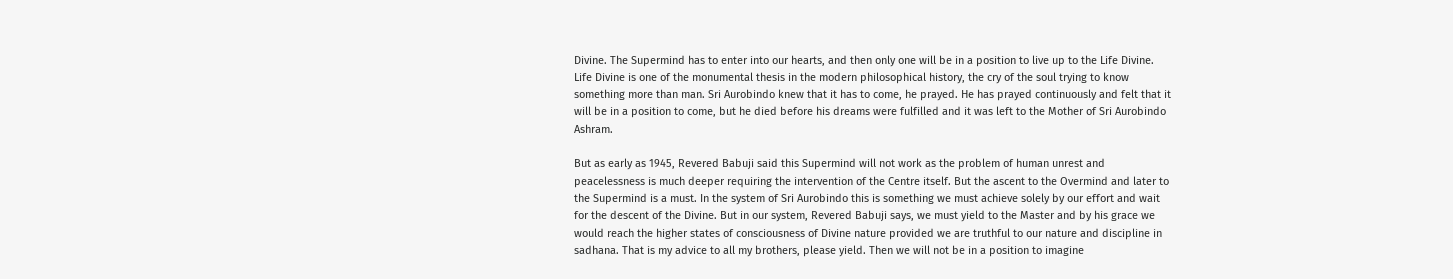Divine. The Supermind has to enter into our hearts, and then only one will be in a position to live up to the Life Divine. Life Divine is one of the monumental thesis in the modern philosophical history, the cry of the soul trying to know something more than man. Sri Aurobindo knew that it has to come, he prayed. He has prayed continuously and felt that it will be in a position to come, but he died before his dreams were fulfilled and it was left to the Mother of Sri Aurobindo Ashram.

But as early as 1945, Revered Babuji said this Supermind will not work as the problem of human unrest and peacelessness is much deeper requiring the intervention of the Centre itself. But the ascent to the Overmind and later to the Supermind is a must. In the system of Sri Aurobindo this is something we must achieve solely by our effort and wait for the descent of the Divine. But in our system, Revered Babuji says, we must yield to the Master and by his grace we would reach the higher states of consciousness of Divine nature provided we are truthful to our nature and discipline in sadhana. That is my advice to all my brothers, please yield. Then we will not be in a position to imagine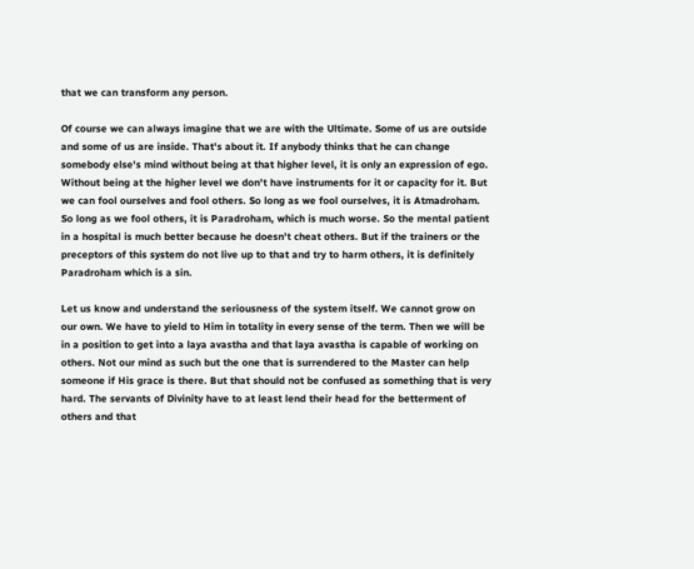that we can transform any person.

Of course we can always imagine that we are with the Ultimate. Some of us are outside and some of us are inside. That's about it. If anybody thinks that he can change somebody else's mind without being at that higher level, it is only an expression of ego. Without being at the higher level we don't have instruments for it or capacity for it. But we can fool ourselves and fool others. So long as we fool ourselves, it is Atmadroham. So long as we fool others, it is Paradroham, which is much worse. So the mental patient in a hospital is much better because he doesn't cheat others. But if the trainers or the preceptors of this system do not live up to that and try to harm others, it is definitely Paradroham which is a sin.

Let us know and understand the seriousness of the system itself. We cannot grow on our own. We have to yield to Him in totality in every sense of the term. Then we will be in a position to get into a laya avastha and that laya avastha is capable of working on others. Not our mind as such but the one that is surrendered to the Master can help someone if His grace is there. But that should not be confused as something that is very hard. The servants of Divinity have to at least lend their head for the betterment of others and that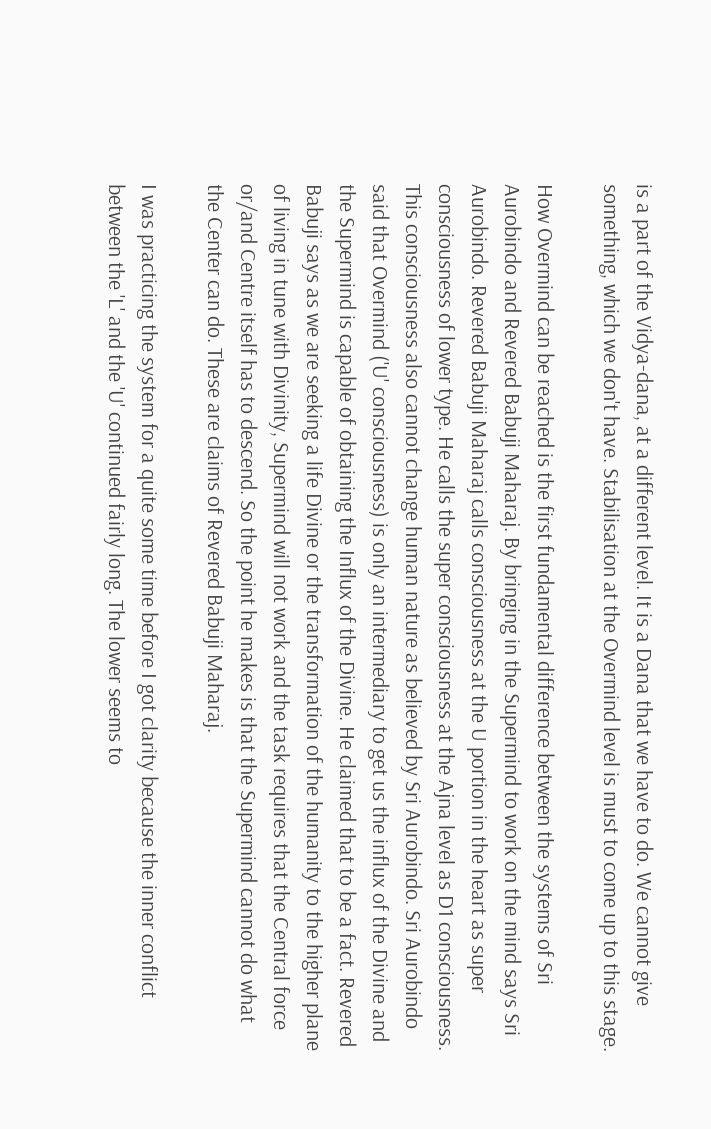is a part of the Vidya-dana, at a different level. It is a Dana that we have to do. We cannot give something, which we don't have. Stabilisation at the Overmind level is must to come up to this stage.

How Overmind can be reached is the first fundamental difference between the systems of Sri Aurobindo and Revered Babuji Maharaj. By bringing in the Supermind to work on the mind says Sri Aurobindo. Revered Babuji Maharaj calls consciousness at the U portion in the heart as super consciousness of lower type. He calls the super consciousness at the Ajna level as D1 consciousness. This consciousness also cannot change human nature as believed by Sri Aurobindo. Sri Aurobindo said that Overmind ('U' consciousness) is only an intermediary to get us the influx of the Divine and the Supermind is capable of obtaining the Influx of the Divine. He claimed that to be a fact. Revered Babuji says as we are seeking a life Divine or the transformation of the humanity to the higher plane of living in tune with Divinity, Supermind will not work and the task requires that the Central force or/and Centre itself has to descend. So the point he makes is that the Supermind cannot do what the Center can do. These are claims of Revered Babuji Maharaj.

I was practicing the system for a quite some time before I got clarity because the inner conflict between the 'L' and the 'U' continued fairly long. The lower seems to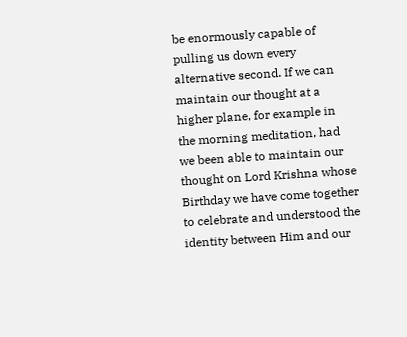be enormously capable of pulling us down every alternative second. If we can maintain our thought at a higher plane, for example in the morning meditation, had we been able to maintain our thought on Lord Krishna whose Birthday we have come together to celebrate and understood the identity between Him and our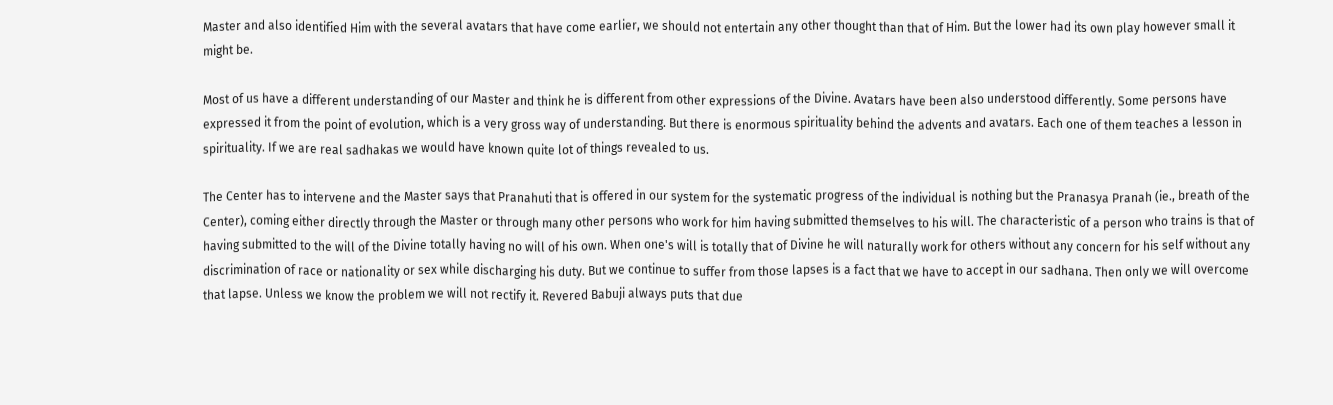Master and also identified Him with the several avatars that have come earlier, we should not entertain any other thought than that of Him. But the lower had its own play however small it might be.

Most of us have a different understanding of our Master and think he is different from other expressions of the Divine. Avatars have been also understood differently. Some persons have expressed it from the point of evolution, which is a very gross way of understanding. But there is enormous spirituality behind the advents and avatars. Each one of them teaches a lesson in spirituality. If we are real sadhakas we would have known quite lot of things revealed to us.

The Center has to intervene and the Master says that Pranahuti that is offered in our system for the systematic progress of the individual is nothing but the Pranasya Pranah (ie., breath of the Center), coming either directly through the Master or through many other persons who work for him having submitted themselves to his will. The characteristic of a person who trains is that of having submitted to the will of the Divine totally having no will of his own. When one's will is totally that of Divine he will naturally work for others without any concern for his self without any discrimination of race or nationality or sex while discharging his duty. But we continue to suffer from those lapses is a fact that we have to accept in our sadhana. Then only we will overcome that lapse. Unless we know the problem we will not rectify it. Revered Babuji always puts that due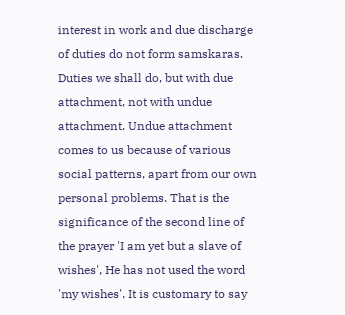interest in work and due discharge of duties do not form samskaras. Duties we shall do, but with due attachment, not with undue attachment. Undue attachment comes to us because of various social patterns, apart from our own personal problems. That is the significance of the second line of the prayer 'I am yet but a slave of wishes', He has not used the word 'my wishes'. It is customary to say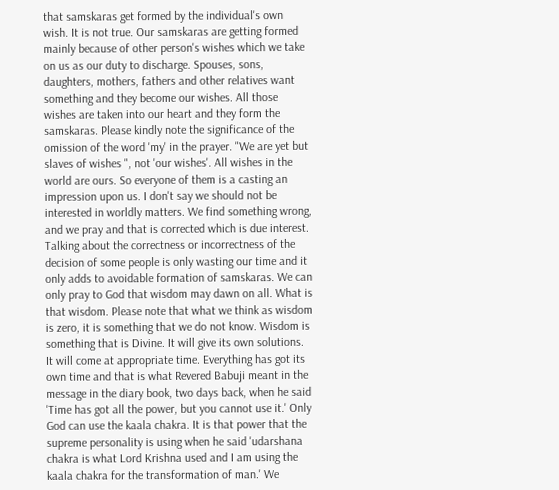that samskaras get formed by the individual's own wish. It is not true. Our samskaras are getting formed mainly because of other person's wishes which we take on us as our duty to discharge. Spouses, sons, daughters, mothers, fathers and other relatives want something and they become our wishes. All those wishes are taken into our heart and they form the samskaras. Please kindly note the significance of the omission of the word 'my' in the prayer. "We are yet but slaves of wishes ", not 'our wishes'. All wishes in the world are ours. So everyone of them is a casting an impression upon us. I don't say we should not be interested in worldly matters. We find something wrong, and we pray and that is corrected which is due interest. Talking about the correctness or incorrectness of the decision of some people is only wasting our time and it only adds to avoidable formation of samskaras. We can only pray to God that wisdom may dawn on all. What is that wisdom. Please note that what we think as wisdom is zero, it is something that we do not know. Wisdom is something that is Divine. It will give its own solutions. It will come at appropriate time. Everything has got its own time and that is what Revered Babuji meant in the message in the diary book, two days back, when he said 'Time has got all the power, but you cannot use it.' Only God can use the kaala chakra. It is that power that the supreme personality is using when he said 'udarshana chakra is what Lord Krishna used and I am using the kaala chakra for the transformation of man.' We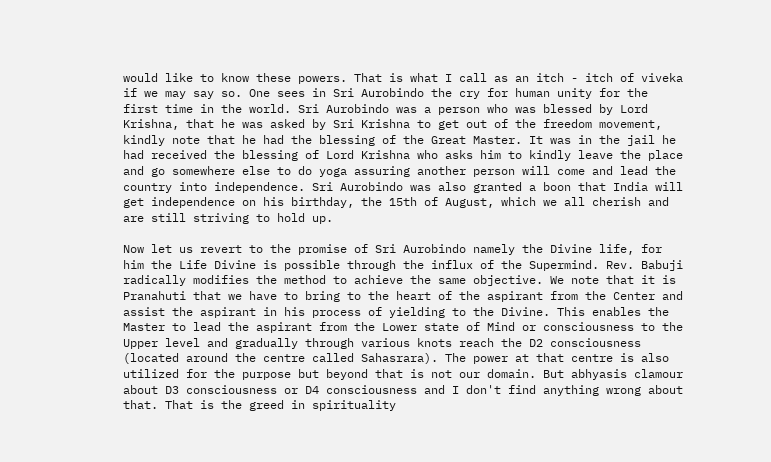would like to know these powers. That is what I call as an itch - itch of viveka if we may say so. One sees in Sri Aurobindo the cry for human unity for the first time in the world. Sri Aurobindo was a person who was blessed by Lord Krishna, that he was asked by Sri Krishna to get out of the freedom movement, kindly note that he had the blessing of the Great Master. It was in the jail he had received the blessing of Lord Krishna who asks him to kindly leave the place and go somewhere else to do yoga assuring another person will come and lead the country into independence. Sri Aurobindo was also granted a boon that India will get independence on his birthday, the 15th of August, which we all cherish and are still striving to hold up.

Now let us revert to the promise of Sri Aurobindo namely the Divine life, for him the Life Divine is possible through the influx of the Supermind. Rev. Babuji radically modifies the method to achieve the same objective. We note that it is Pranahuti that we have to bring to the heart of the aspirant from the Center and assist the aspirant in his process of yielding to the Divine. This enables the Master to lead the aspirant from the Lower state of Mind or consciousness to the Upper level and gradually through various knots reach the D2 consciousness (located around the centre called Sahasrara). The power at that centre is also utilized for the purpose but beyond that is not our domain. But abhyasis clamour about D3 consciousness or D4 consciousness and I don't find anything wrong about that. That is the greed in spirituality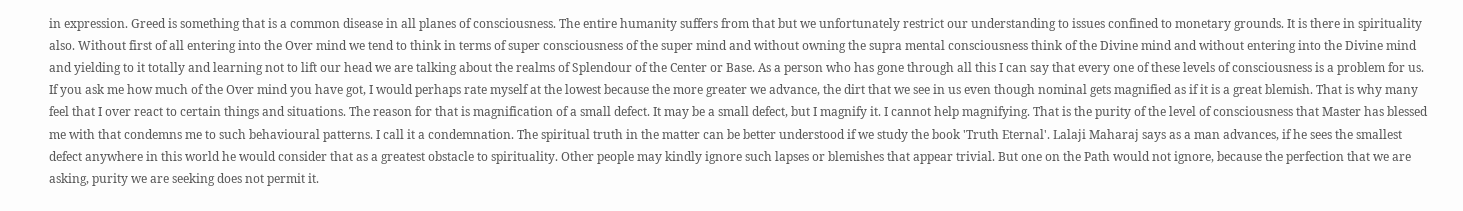in expression. Greed is something that is a common disease in all planes of consciousness. The entire humanity suffers from that but we unfortunately restrict our understanding to issues confined to monetary grounds. It is there in spirituality also. Without first of all entering into the Over mind we tend to think in terms of super consciousness of the super mind and without owning the supra mental consciousness think of the Divine mind and without entering into the Divine mind and yielding to it totally and learning not to lift our head we are talking about the realms of Splendour of the Center or Base. As a person who has gone through all this I can say that every one of these levels of consciousness is a problem for us. If you ask me how much of the Over mind you have got, I would perhaps rate myself at the lowest because the more greater we advance, the dirt that we see in us even though nominal gets magnified as if it is a great blemish. That is why many feel that I over react to certain things and situations. The reason for that is magnification of a small defect. It may be a small defect, but I magnify it. I cannot help magnifying. That is the purity of the level of consciousness that Master has blessed me with that condemns me to such behavioural patterns. I call it a condemnation. The spiritual truth in the matter can be better understood if we study the book 'Truth Eternal'. Lalaji Maharaj says as a man advances, if he sees the smallest defect anywhere in this world he would consider that as a greatest obstacle to spirituality. Other people may kindly ignore such lapses or blemishes that appear trivial. But one on the Path would not ignore, because the perfection that we are asking, purity we are seeking does not permit it.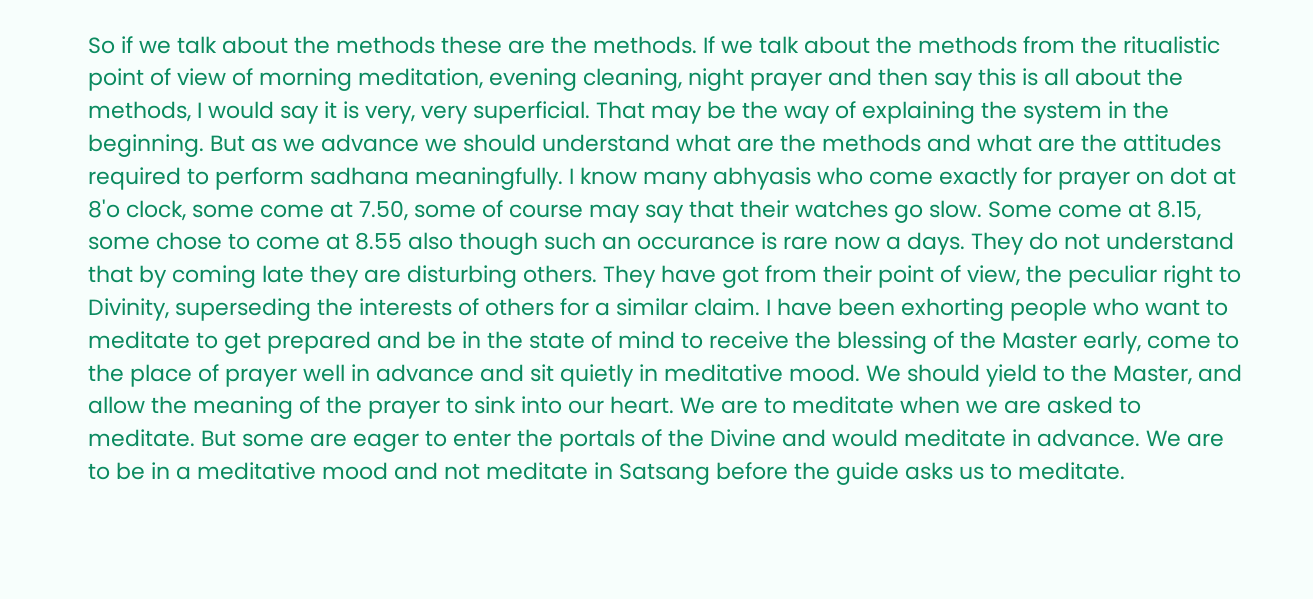So if we talk about the methods these are the methods. If we talk about the methods from the ritualistic point of view of morning meditation, evening cleaning, night prayer and then say this is all about the methods, I would say it is very, very superficial. That may be the way of explaining the system in the beginning. But as we advance we should understand what are the methods and what are the attitudes required to perform sadhana meaningfully. I know many abhyasis who come exactly for prayer on dot at 8'o clock, some come at 7.50, some of course may say that their watches go slow. Some come at 8.15, some chose to come at 8.55 also though such an occurance is rare now a days. They do not understand that by coming late they are disturbing others. They have got from their point of view, the peculiar right to Divinity, superseding the interests of others for a similar claim. I have been exhorting people who want to meditate to get prepared and be in the state of mind to receive the blessing of the Master early, come to the place of prayer well in advance and sit quietly in meditative mood. We should yield to the Master, and allow the meaning of the prayer to sink into our heart. We are to meditate when we are asked to meditate. But some are eager to enter the portals of the Divine and would meditate in advance. We are to be in a meditative mood and not meditate in Satsang before the guide asks us to meditate.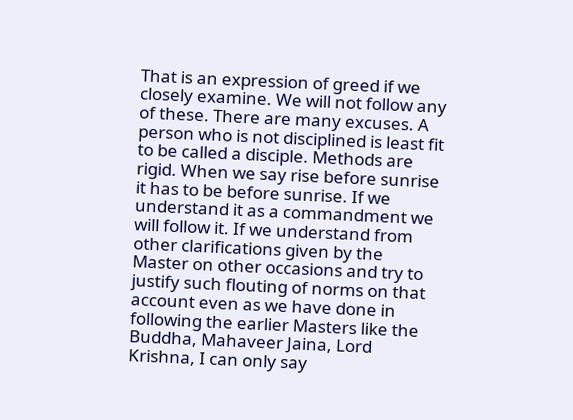That is an expression of greed if we closely examine. We will not follow any of these. There are many excuses. A person who is not disciplined is least fit to be called a disciple. Methods are rigid. When we say rise before sunrise it has to be before sunrise. If we understand it as a commandment we will follow it. If we understand from other clarifications given by the Master on other occasions and try to justify such flouting of norms on that account even as we have done in following the earlier Masters like the Buddha, Mahaveer Jaina, Lord Krishna, I can only say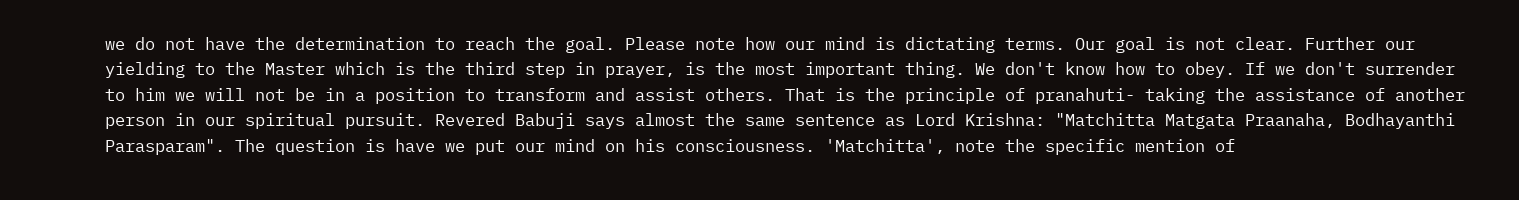we do not have the determination to reach the goal. Please note how our mind is dictating terms. Our goal is not clear. Further our yielding to the Master which is the third step in prayer, is the most important thing. We don't know how to obey. If we don't surrender to him we will not be in a position to transform and assist others. That is the principle of pranahuti- taking the assistance of another person in our spiritual pursuit. Revered Babuji says almost the same sentence as Lord Krishna: "Matchitta Matgata Praanaha, Bodhayanthi Parasparam". The question is have we put our mind on his consciousness. 'Matchitta', note the specific mention of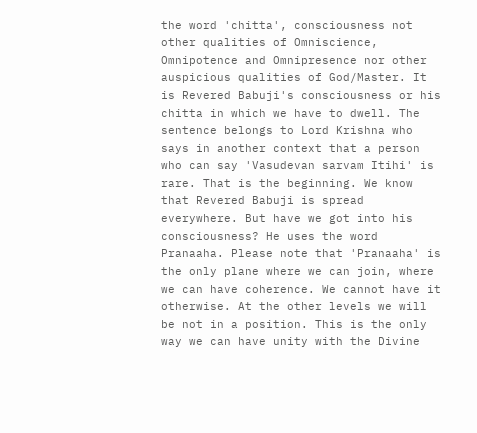the word 'chitta', consciousness not other qualities of Omniscience, Omnipotence and Omnipresence nor other auspicious qualities of God/Master. It is Revered Babuji's consciousness or his chitta in which we have to dwell. The sentence belongs to Lord Krishna who says in another context that a person who can say 'Vasudevan sarvam Itihi' is rare. That is the beginning. We know that Revered Babuji is spread everywhere. But have we got into his consciousness? He uses the word Pranaaha. Please note that 'Pranaaha' is the only plane where we can join, where we can have coherence. We cannot have it otherwise. At the other levels we will be not in a position. This is the only way we can have unity with the Divine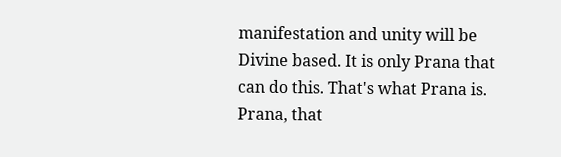manifestation and unity will be Divine based. It is only Prana that can do this. That's what Prana is. Prana, that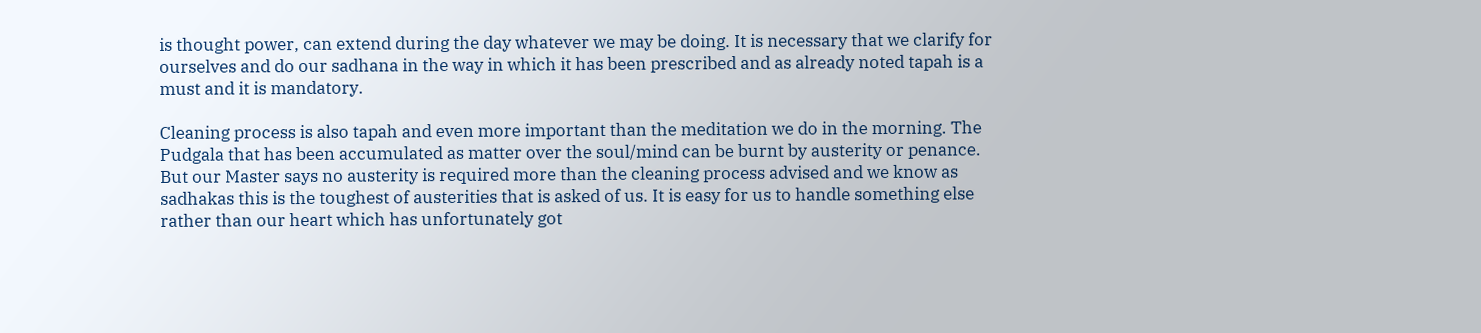is thought power, can extend during the day whatever we may be doing. It is necessary that we clarify for ourselves and do our sadhana in the way in which it has been prescribed and as already noted tapah is a must and it is mandatory.

Cleaning process is also tapah and even more important than the meditation we do in the morning. The Pudgala that has been accumulated as matter over the soul/mind can be burnt by austerity or penance. But our Master says no austerity is required more than the cleaning process advised and we know as sadhakas this is the toughest of austerities that is asked of us. It is easy for us to handle something else rather than our heart which has unfortunately got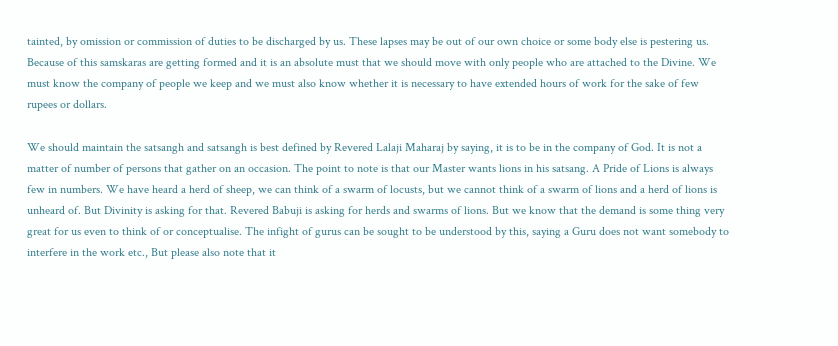tainted, by omission or commission of duties to be discharged by us. These lapses may be out of our own choice or some body else is pestering us. Because of this samskaras are getting formed and it is an absolute must that we should move with only people who are attached to the Divine. We must know the company of people we keep and we must also know whether it is necessary to have extended hours of work for the sake of few rupees or dollars.

We should maintain the satsangh and satsangh is best defined by Revered Lalaji Maharaj by saying, it is to be in the company of God. It is not a matter of number of persons that gather on an occasion. The point to note is that our Master wants lions in his satsang. A Pride of Lions is always few in numbers. We have heard a herd of sheep, we can think of a swarm of locusts, but we cannot think of a swarm of lions and a herd of lions is unheard of. But Divinity is asking for that. Revered Babuji is asking for herds and swarms of lions. But we know that the demand is some thing very great for us even to think of or conceptualise. The infight of gurus can be sought to be understood by this, saying a Guru does not want somebody to interfere in the work etc., But please also note that it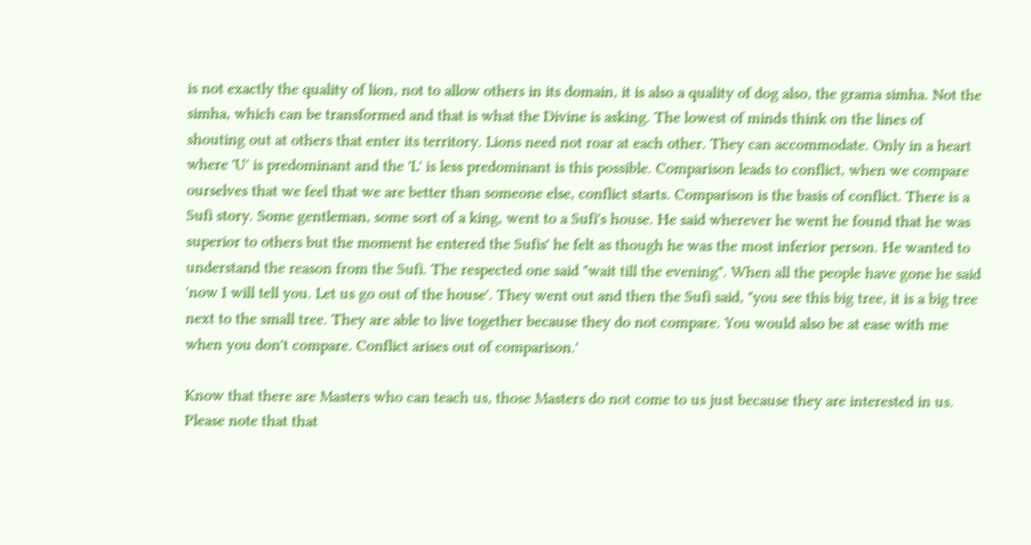is not exactly the quality of lion, not to allow others in its domain, it is also a quality of dog also, the grama simha. Not the simha, which can be transformed and that is what the Divine is asking. The lowest of minds think on the lines of shouting out at others that enter its territory. Lions need not roar at each other. They can accommodate. Only in a heart where 'U' is predominant and the 'L' is less predominant is this possible. Comparison leads to conflict, when we compare ourselves that we feel that we are better than someone else, conflict starts. Comparison is the basis of conflict. There is a Sufi story. Some gentleman, some sort of a king, went to a Sufi's house. He said wherever he went he found that he was superior to others but the moment he entered the Sufis' he felt as though he was the most inferior person. He wanted to understand the reason from the Sufi. The respected one said "wait till the evening". When all the people have gone he said 'now I will tell you. Let us go out of the house'. They went out and then the Sufi said, "you see this big tree, it is a big tree next to the small tree. They are able to live together because they do not compare. You would also be at ease with me when you don't compare. Conflict arises out of comparison.'

Know that there are Masters who can teach us, those Masters do not come to us just because they are interested in us. Please note that that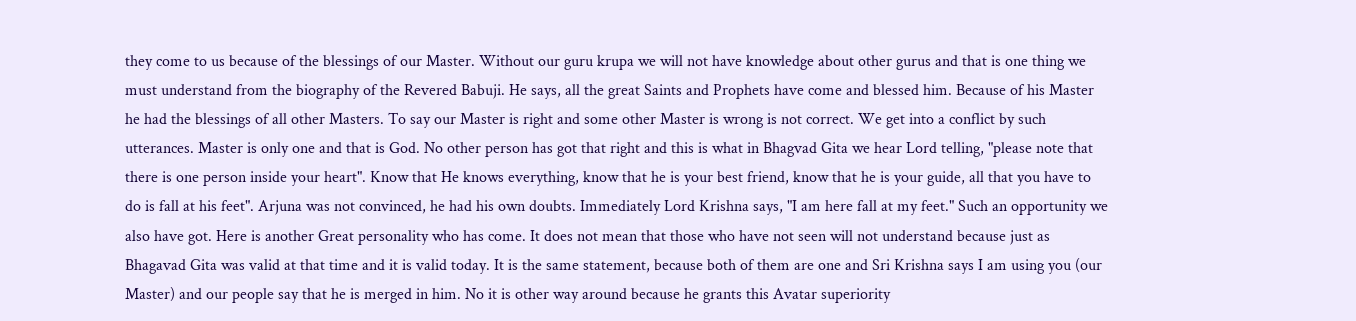they come to us because of the blessings of our Master. Without our guru krupa we will not have knowledge about other gurus and that is one thing we must understand from the biography of the Revered Babuji. He says, all the great Saints and Prophets have come and blessed him. Because of his Master he had the blessings of all other Masters. To say our Master is right and some other Master is wrong is not correct. We get into a conflict by such utterances. Master is only one and that is God. No other person has got that right and this is what in Bhagvad Gita we hear Lord telling, "please note that there is one person inside your heart". Know that He knows everything, know that he is your best friend, know that he is your guide, all that you have to do is fall at his feet". Arjuna was not convinced, he had his own doubts. Immediately Lord Krishna says, "I am here fall at my feet." Such an opportunity we also have got. Here is another Great personality who has come. It does not mean that those who have not seen will not understand because just as Bhagavad Gita was valid at that time and it is valid today. It is the same statement, because both of them are one and Sri Krishna says I am using you (our Master) and our people say that he is merged in him. No it is other way around because he grants this Avatar superiority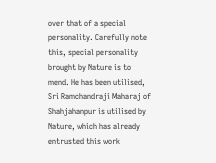over that of a special personality. Carefully note this, special personality brought by Nature is to mend. He has been utilised, Sri Ramchandraji Maharaj of Shahjahanpur is utilised by Nature, which has already entrusted this work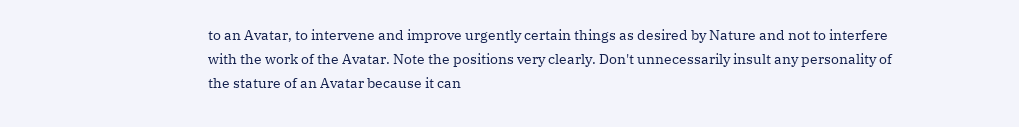to an Avatar, to intervene and improve urgently certain things as desired by Nature and not to interfere with the work of the Avatar. Note the positions very clearly. Don't unnecessarily insult any personality of the stature of an Avatar because it can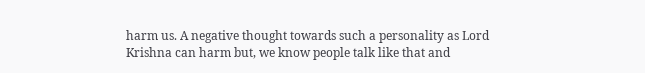harm us. A negative thought towards such a personality as Lord Krishna can harm but, we know people talk like that and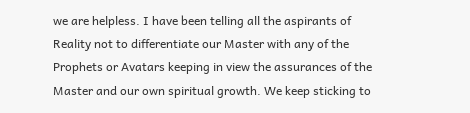we are helpless. I have been telling all the aspirants of Reality not to differentiate our Master with any of the Prophets or Avatars keeping in view the assurances of the Master and our own spiritual growth. We keep sticking to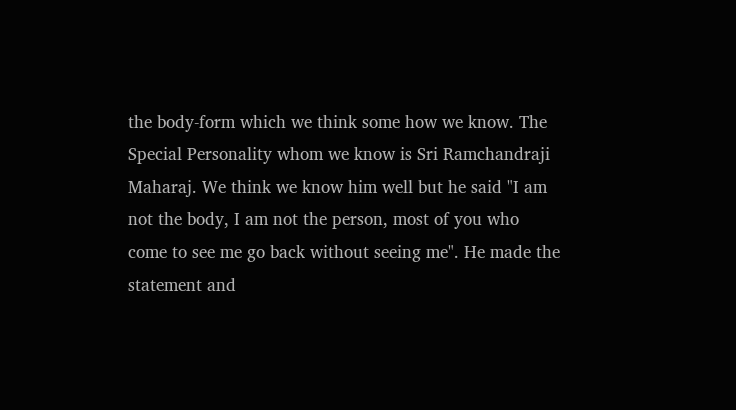the body-form which we think some how we know. The Special Personality whom we know is Sri Ramchandraji Maharaj. We think we know him well but he said "I am not the body, I am not the person, most of you who come to see me go back without seeing me". He made the statement and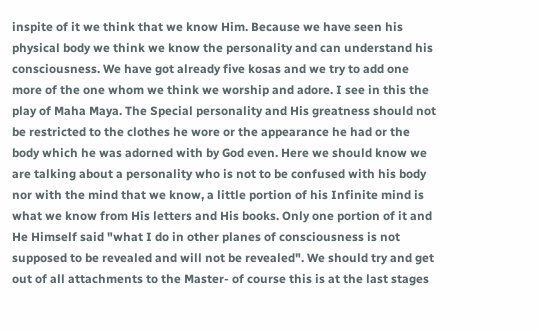inspite of it we think that we know Him. Because we have seen his physical body we think we know the personality and can understand his consciousness. We have got already five kosas and we try to add one more of the one whom we think we worship and adore. I see in this the play of Maha Maya. The Special personality and His greatness should not be restricted to the clothes he wore or the appearance he had or the body which he was adorned with by God even. Here we should know we are talking about a personality who is not to be confused with his body nor with the mind that we know, a little portion of his Infinite mind is what we know from His letters and His books. Only one portion of it and He Himself said "what I do in other planes of consciousness is not supposed to be revealed and will not be revealed". We should try and get out of all attachments to the Master- of course this is at the last stages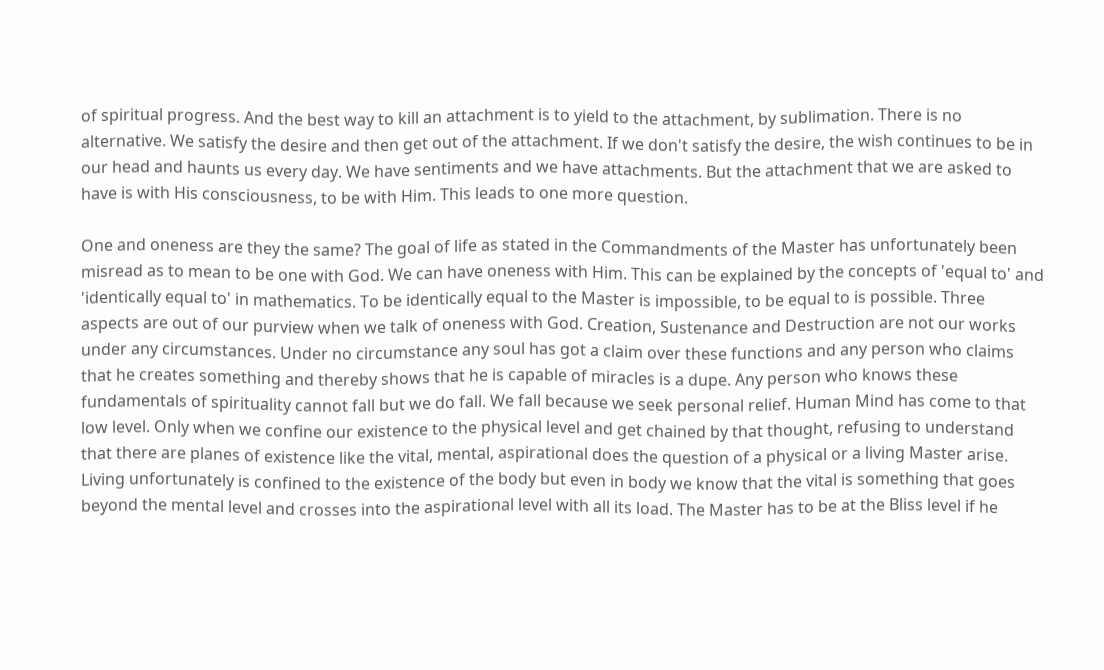of spiritual progress. And the best way to kill an attachment is to yield to the attachment, by sublimation. There is no alternative. We satisfy the desire and then get out of the attachment. If we don't satisfy the desire, the wish continues to be in our head and haunts us every day. We have sentiments and we have attachments. But the attachment that we are asked to have is with His consciousness, to be with Him. This leads to one more question.

One and oneness are they the same? The goal of life as stated in the Commandments of the Master has unfortunately been misread as to mean to be one with God. We can have oneness with Him. This can be explained by the concepts of 'equal to' and 'identically equal to' in mathematics. To be identically equal to the Master is impossible, to be equal to is possible. Three aspects are out of our purview when we talk of oneness with God. Creation, Sustenance and Destruction are not our works under any circumstances. Under no circumstance any soul has got a claim over these functions and any person who claims that he creates something and thereby shows that he is capable of miracles is a dupe. Any person who knows these fundamentals of spirituality cannot fall but we do fall. We fall because we seek personal relief. Human Mind has come to that low level. Only when we confine our existence to the physical level and get chained by that thought, refusing to understand that there are planes of existence like the vital, mental, aspirational does the question of a physical or a living Master arise. Living unfortunately is confined to the existence of the body but even in body we know that the vital is something that goes beyond the mental level and crosses into the aspirational level with all its load. The Master has to be at the Bliss level if he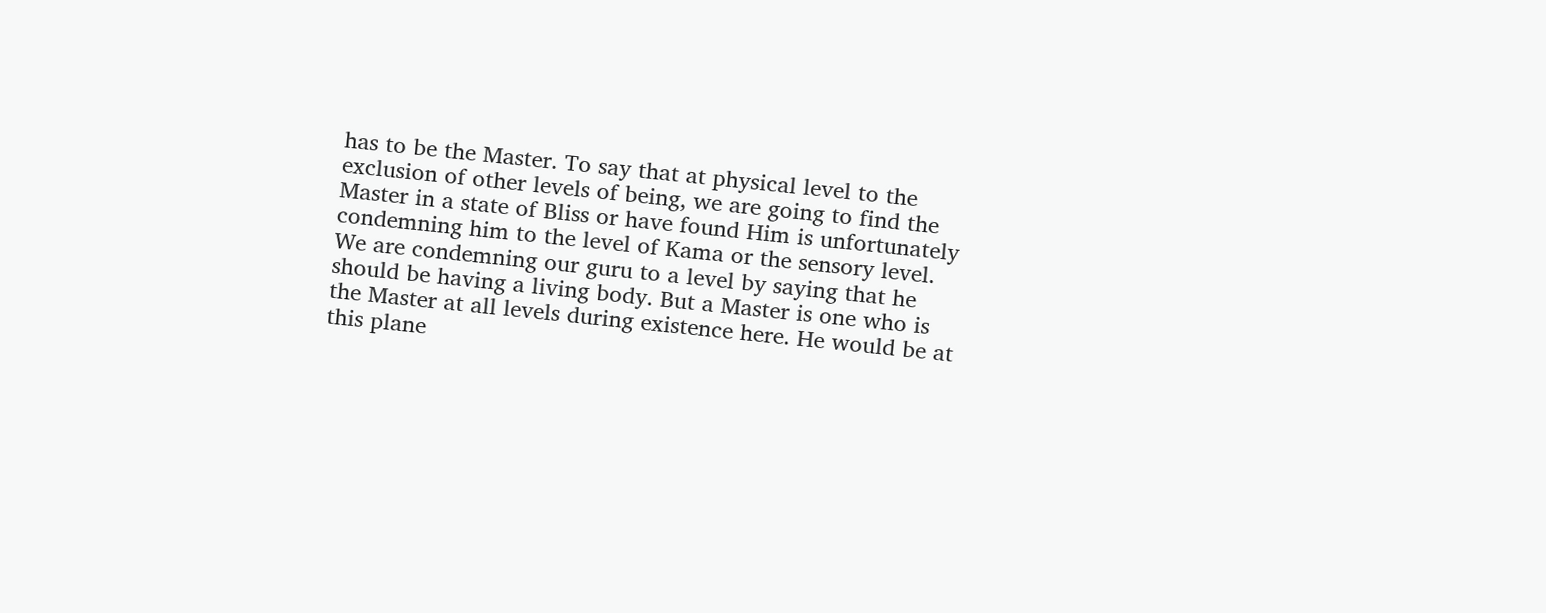has to be the Master. To say that at physical level to the exclusion of other levels of being, we are going to find the Master in a state of Bliss or have found Him is unfortunately condemning him to the level of Kama or the sensory level. We are condemning our guru to a level by saying that he should be having a living body. But a Master is one who is the Master at all levels during existence here. He would be at this plane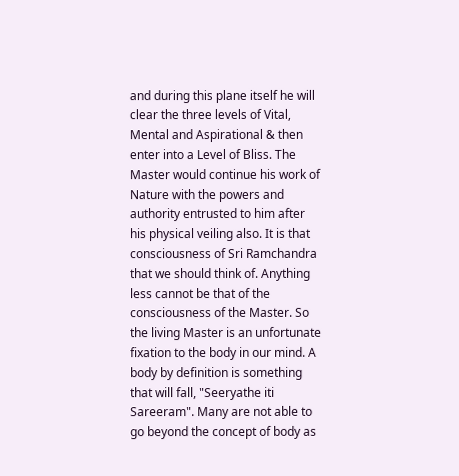and during this plane itself he will clear the three levels of Vital, Mental and Aspirational & then enter into a Level of Bliss. The Master would continue his work of Nature with the powers and authority entrusted to him after his physical veiling also. It is that consciousness of Sri Ramchandra that we should think of. Anything less cannot be that of the consciousness of the Master. So the living Master is an unfortunate fixation to the body in our mind. A body by definition is something that will fall, "Seeryathe iti Sareeram". Many are not able to go beyond the concept of body as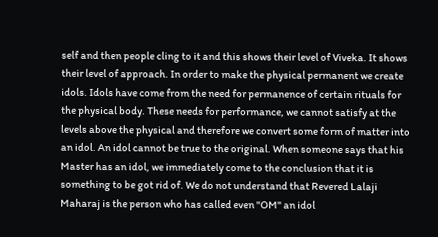self and then people cling to it and this shows their level of Viveka. It shows their level of approach. In order to make the physical permanent we create idols. Idols have come from the need for permanence of certain rituals for the physical body. These needs for performance, we cannot satisfy at the levels above the physical and therefore we convert some form of matter into an idol. An idol cannot be true to the original. When someone says that his Master has an idol, we immediately come to the conclusion that it is something to be got rid of. We do not understand that Revered Lalaji Maharaj is the person who has called even "OM" an idol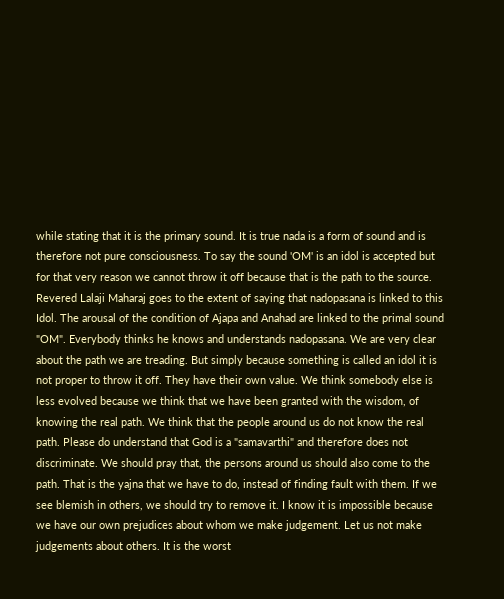while stating that it is the primary sound. It is true nada is a form of sound and is therefore not pure consciousness. To say the sound 'OM' is an idol is accepted but for that very reason we cannot throw it off because that is the path to the source. Revered Lalaji Maharaj goes to the extent of saying that nadopasana is linked to this Idol. The arousal of the condition of Ajapa and Anahad are linked to the primal sound "OM". Everybody thinks he knows and understands nadopasana. We are very clear about the path we are treading. But simply because something is called an idol it is not proper to throw it off. They have their own value. We think somebody else is less evolved because we think that we have been granted with the wisdom, of knowing the real path. We think that the people around us do not know the real path. Please do understand that God is a "samavarthi" and therefore does not discriminate. We should pray that, the persons around us should also come to the path. That is the yajna that we have to do, instead of finding fault with them. If we see blemish in others, we should try to remove it. I know it is impossible because we have our own prejudices about whom we make judgement. Let us not make judgements about others. It is the worst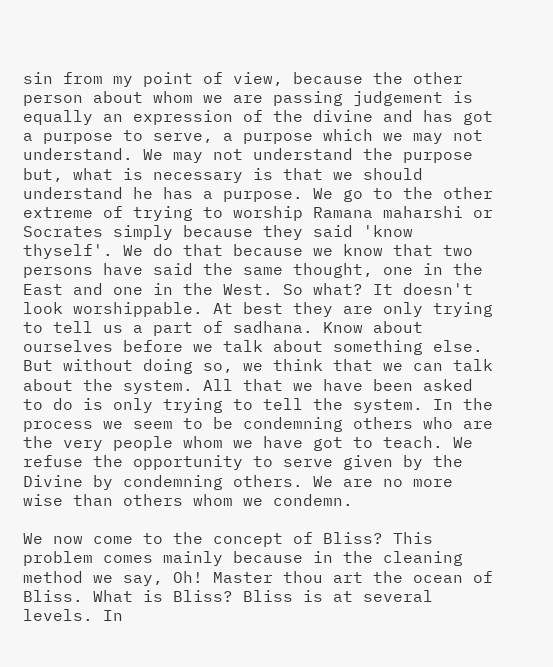sin from my point of view, because the other person about whom we are passing judgement is equally an expression of the divine and has got a purpose to serve, a purpose which we may not understand. We may not understand the purpose but, what is necessary is that we should understand he has a purpose. We go to the other extreme of trying to worship Ramana maharshi or Socrates simply because they said 'know thyself'. We do that because we know that two persons have said the same thought, one in the East and one in the West. So what? It doesn't look worshippable. At best they are only trying to tell us a part of sadhana. Know about ourselves before we talk about something else. But without doing so, we think that we can talk about the system. All that we have been asked to do is only trying to tell the system. In the process we seem to be condemning others who are the very people whom we have got to teach. We refuse the opportunity to serve given by the Divine by condemning others. We are no more wise than others whom we condemn.

We now come to the concept of Bliss? This problem comes mainly because in the cleaning method we say, Oh! Master thou art the ocean of Bliss. What is Bliss? Bliss is at several levels. In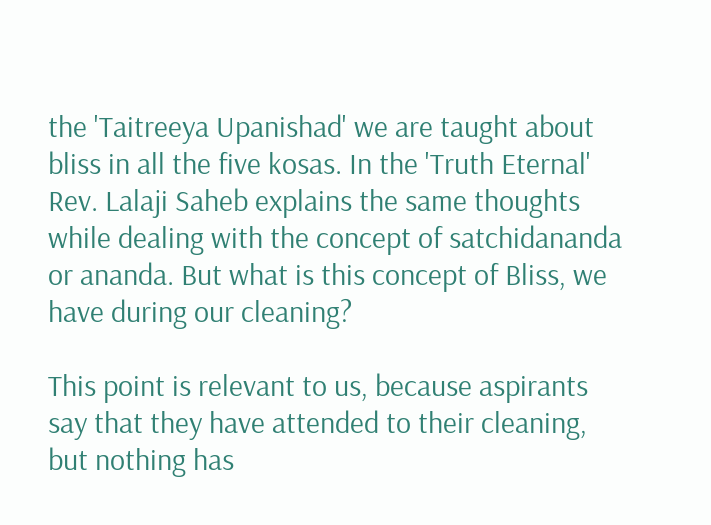the 'Taitreeya Upanishad' we are taught about bliss in all the five kosas. In the 'Truth Eternal' Rev. Lalaji Saheb explains the same thoughts while dealing with the concept of satchidananda or ananda. But what is this concept of Bliss, we have during our cleaning?

This point is relevant to us, because aspirants say that they have attended to their cleaning, but nothing has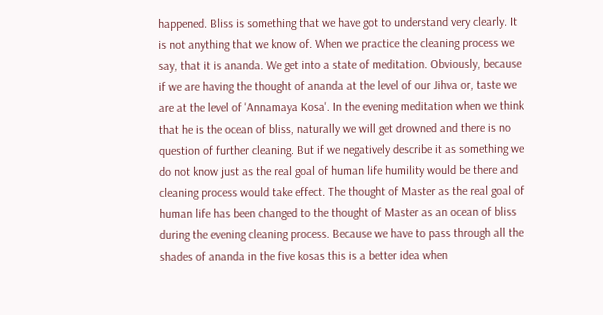happened. Bliss is something that we have got to understand very clearly. It is not anything that we know of. When we practice the cleaning process we say, that it is ananda. We get into a state of meditation. Obviously, because if we are having the thought of ananda at the level of our Jihva or, taste we are at the level of 'Annamaya Kosa'. In the evening meditation when we think that he is the ocean of bliss, naturally we will get drowned and there is no question of further cleaning. But if we negatively describe it as something we do not know just as the real goal of human life humility would be there and cleaning process would take effect. The thought of Master as the real goal of human life has been changed to the thought of Master as an ocean of bliss during the evening cleaning process. Because we have to pass through all the shades of ananda in the five kosas this is a better idea when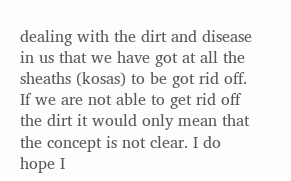dealing with the dirt and disease in us that we have got at all the sheaths (kosas) to be got rid off. If we are not able to get rid off the dirt it would only mean that the concept is not clear. I do hope I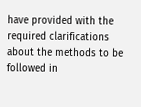have provided with the required clarifications about the methods to be followed in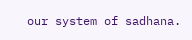our system of sadhana.